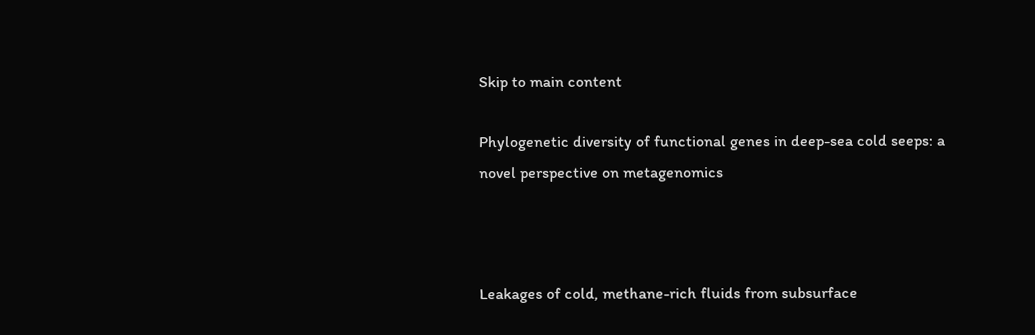Skip to main content

Phylogenetic diversity of functional genes in deep-sea cold seeps: a novel perspective on metagenomics



Leakages of cold, methane-rich fluids from subsurface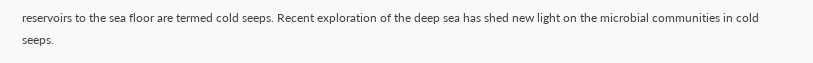reservoirs to the sea floor are termed cold seeps. Recent exploration of the deep sea has shed new light on the microbial communities in cold seeps.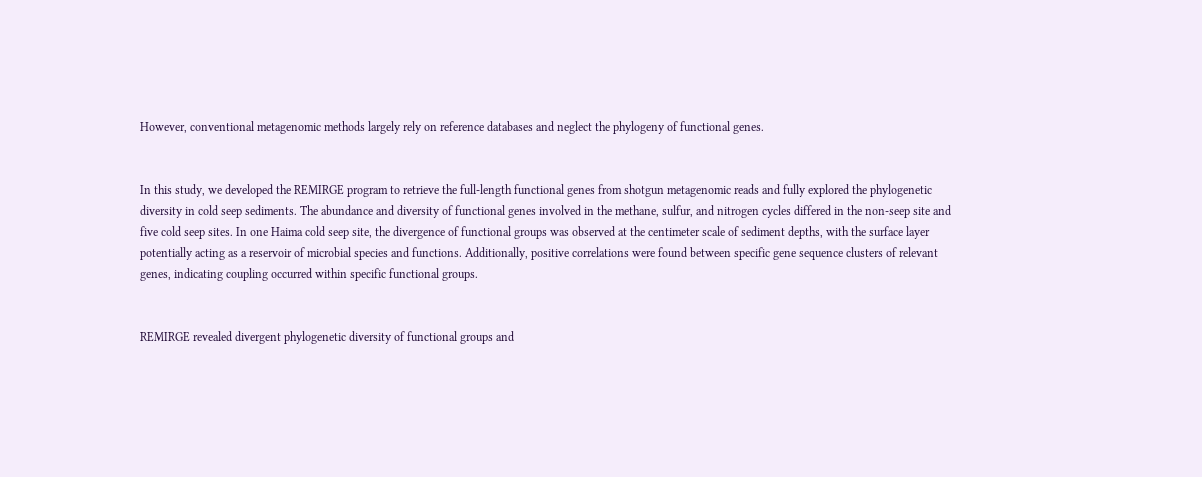However, conventional metagenomic methods largely rely on reference databases and neglect the phylogeny of functional genes.


In this study, we developed the REMIRGE program to retrieve the full-length functional genes from shotgun metagenomic reads and fully explored the phylogenetic diversity in cold seep sediments. The abundance and diversity of functional genes involved in the methane, sulfur, and nitrogen cycles differed in the non-seep site and five cold seep sites. In one Haima cold seep site, the divergence of functional groups was observed at the centimeter scale of sediment depths, with the surface layer potentially acting as a reservoir of microbial species and functions. Additionally, positive correlations were found between specific gene sequence clusters of relevant genes, indicating coupling occurred within specific functional groups.


REMIRGE revealed divergent phylogenetic diversity of functional groups and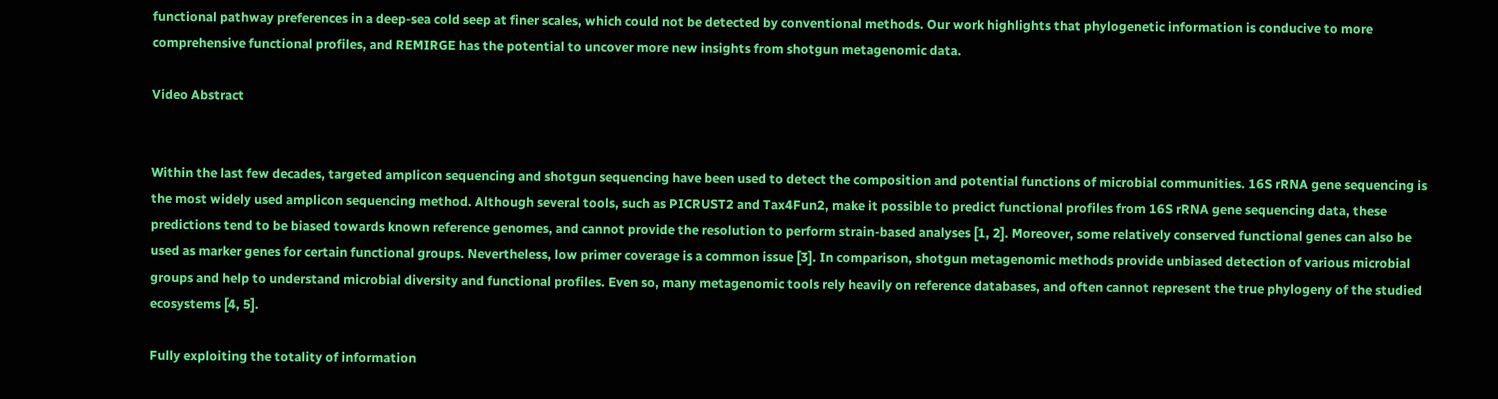functional pathway preferences in a deep-sea cold seep at finer scales, which could not be detected by conventional methods. Our work highlights that phylogenetic information is conducive to more comprehensive functional profiles, and REMIRGE has the potential to uncover more new insights from shotgun metagenomic data.

Video Abstract


Within the last few decades, targeted amplicon sequencing and shotgun sequencing have been used to detect the composition and potential functions of microbial communities. 16S rRNA gene sequencing is the most widely used amplicon sequencing method. Although several tools, such as PICRUST2 and Tax4Fun2, make it possible to predict functional profiles from 16S rRNA gene sequencing data, these predictions tend to be biased towards known reference genomes, and cannot provide the resolution to perform strain-based analyses [1, 2]. Moreover, some relatively conserved functional genes can also be used as marker genes for certain functional groups. Nevertheless, low primer coverage is a common issue [3]. In comparison, shotgun metagenomic methods provide unbiased detection of various microbial groups and help to understand microbial diversity and functional profiles. Even so, many metagenomic tools rely heavily on reference databases, and often cannot represent the true phylogeny of the studied ecosystems [4, 5].

Fully exploiting the totality of information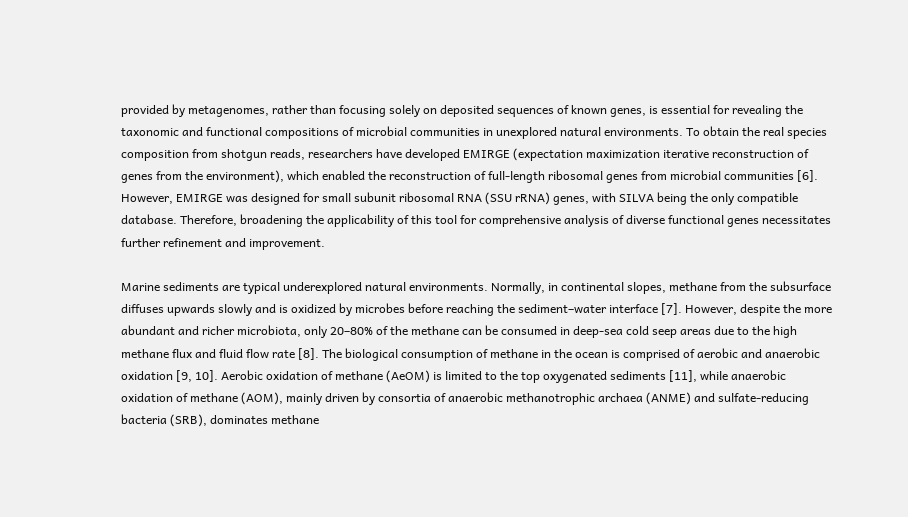provided by metagenomes, rather than focusing solely on deposited sequences of known genes, is essential for revealing the taxonomic and functional compositions of microbial communities in unexplored natural environments. To obtain the real species composition from shotgun reads, researchers have developed EMIRGE (expectation maximization iterative reconstruction of genes from the environment), which enabled the reconstruction of full-length ribosomal genes from microbial communities [6]. However, EMIRGE was designed for small subunit ribosomal RNA (SSU rRNA) genes, with SILVA being the only compatible database. Therefore, broadening the applicability of this tool for comprehensive analysis of diverse functional genes necessitates further refinement and improvement.

Marine sediments are typical underexplored natural environments. Normally, in continental slopes, methane from the subsurface diffuses upwards slowly and is oxidized by microbes before reaching the sediment–water interface [7]. However, despite the more abundant and richer microbiota, only 20–80% of the methane can be consumed in deep-sea cold seep areas due to the high methane flux and fluid flow rate [8]. The biological consumption of methane in the ocean is comprised of aerobic and anaerobic oxidation [9, 10]. Aerobic oxidation of methane (AeOM) is limited to the top oxygenated sediments [11], while anaerobic oxidation of methane (AOM), mainly driven by consortia of anaerobic methanotrophic archaea (ANME) and sulfate-reducing bacteria (SRB), dominates methane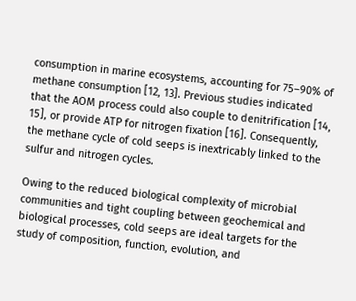consumption in marine ecosystems, accounting for 75–90% of methane consumption [12, 13]. Previous studies indicated that the AOM process could also couple to denitrification [14, 15], or provide ATP for nitrogen fixation [16]. Consequently, the methane cycle of cold seeps is inextricably linked to the sulfur and nitrogen cycles.

Owing to the reduced biological complexity of microbial communities and tight coupling between geochemical and biological processes, cold seeps are ideal targets for the study of composition, function, evolution, and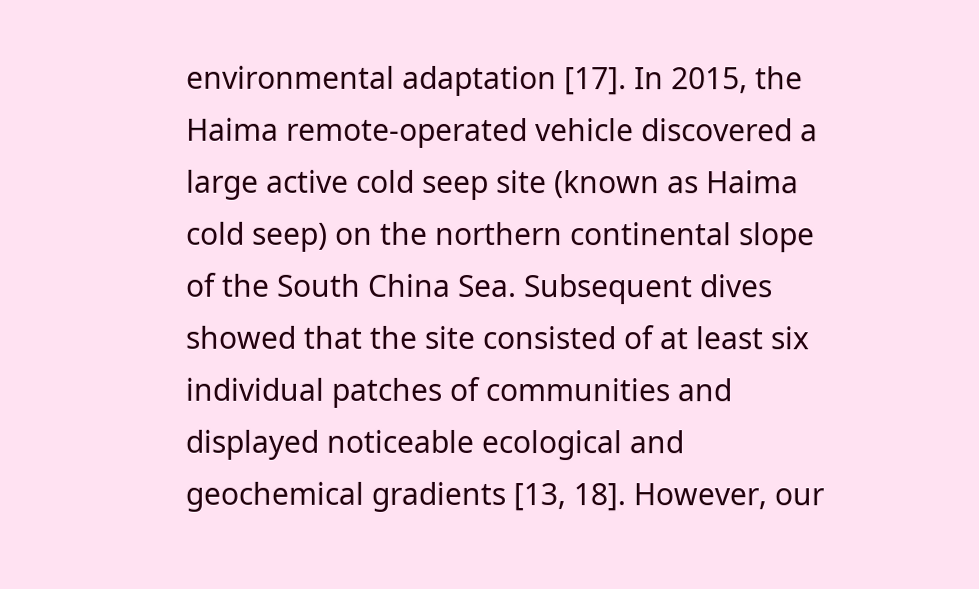environmental adaptation [17]. In 2015, the Haima remote-operated vehicle discovered a large active cold seep site (known as Haima cold seep) on the northern continental slope of the South China Sea. Subsequent dives showed that the site consisted of at least six individual patches of communities and displayed noticeable ecological and geochemical gradients [13, 18]. However, our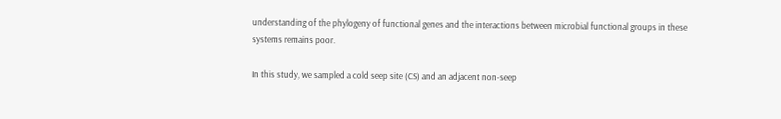understanding of the phylogeny of functional genes and the interactions between microbial functional groups in these systems remains poor.

In this study, we sampled a cold seep site (CS) and an adjacent non-seep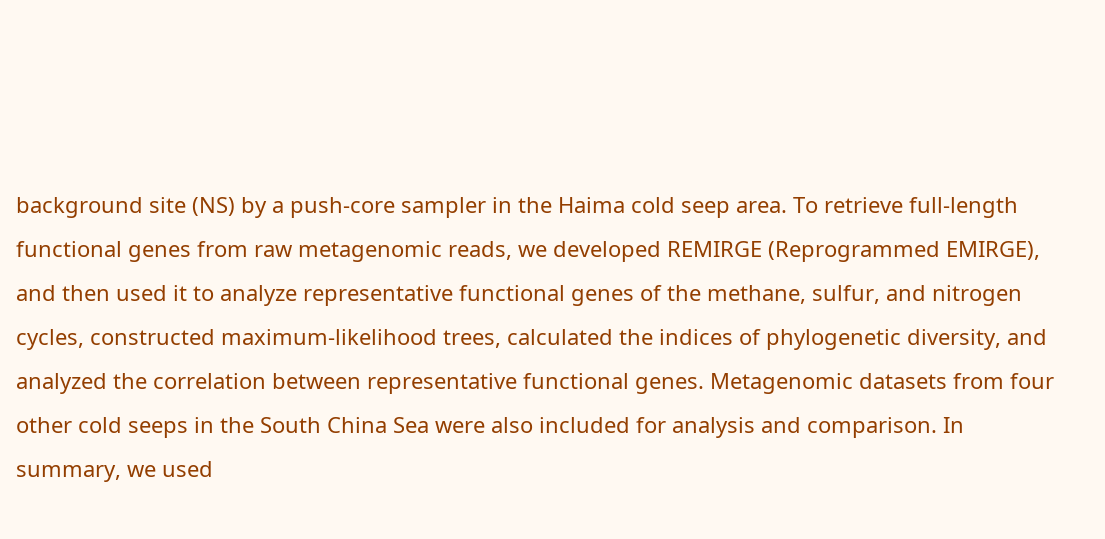background site (NS) by a push-core sampler in the Haima cold seep area. To retrieve full-length functional genes from raw metagenomic reads, we developed REMIRGE (Reprogrammed EMIRGE), and then used it to analyze representative functional genes of the methane, sulfur, and nitrogen cycles, constructed maximum-likelihood trees, calculated the indices of phylogenetic diversity, and analyzed the correlation between representative functional genes. Metagenomic datasets from four other cold seeps in the South China Sea were also included for analysis and comparison. In summary, we used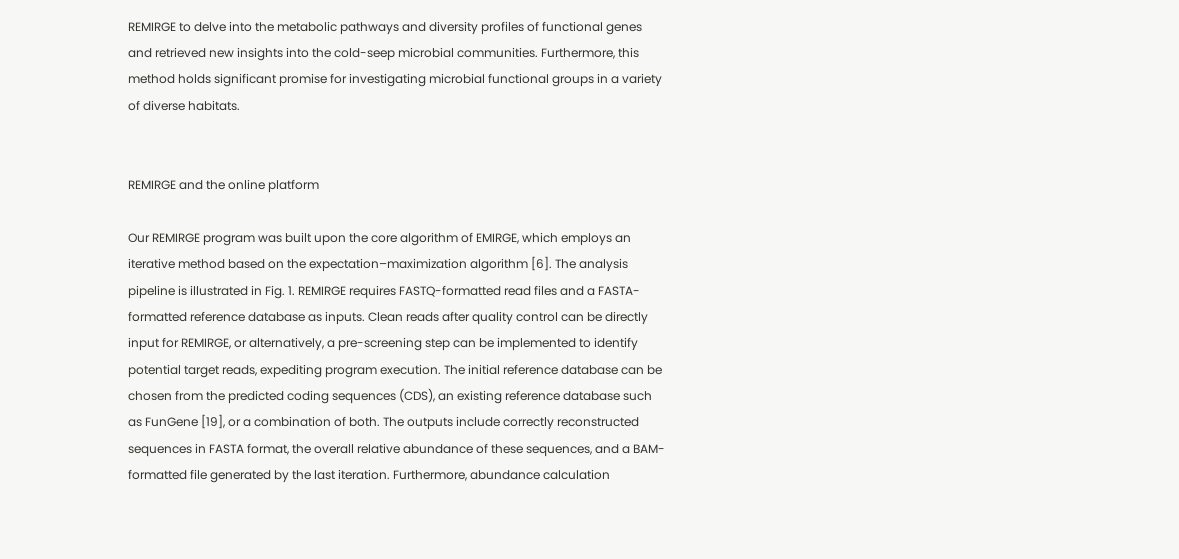REMIRGE to delve into the metabolic pathways and diversity profiles of functional genes and retrieved new insights into the cold-seep microbial communities. Furthermore, this method holds significant promise for investigating microbial functional groups in a variety of diverse habitats.


REMIRGE and the online platform

Our REMIRGE program was built upon the core algorithm of EMIRGE, which employs an iterative method based on the expectation–maximization algorithm [6]. The analysis pipeline is illustrated in Fig. 1. REMIRGE requires FASTQ-formatted read files and a FASTA-formatted reference database as inputs. Clean reads after quality control can be directly input for REMIRGE, or alternatively, a pre-screening step can be implemented to identify potential target reads, expediting program execution. The initial reference database can be chosen from the predicted coding sequences (CDS), an existing reference database such as FunGene [19], or a combination of both. The outputs include correctly reconstructed sequences in FASTA format, the overall relative abundance of these sequences, and a BAM-formatted file generated by the last iteration. Furthermore, abundance calculation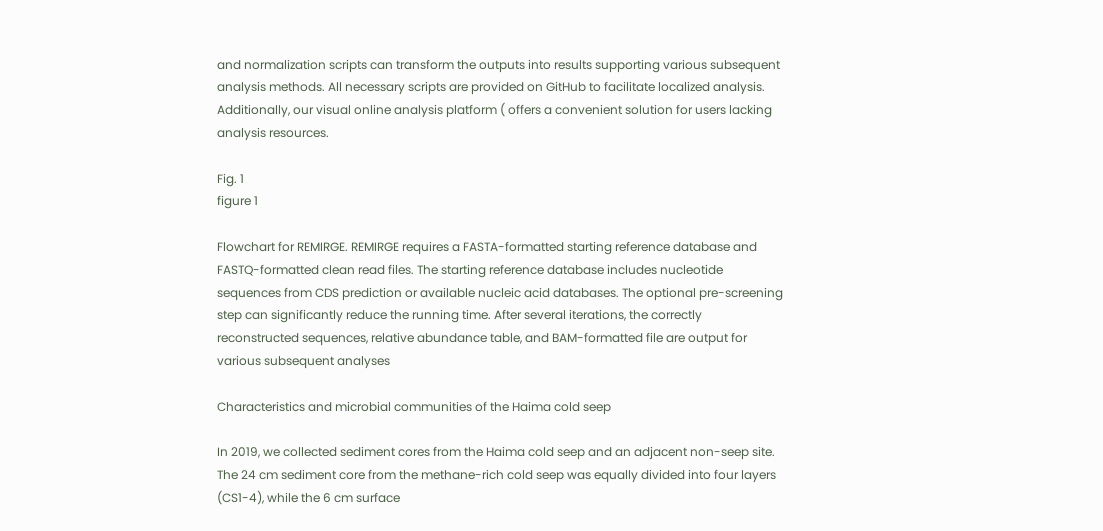and normalization scripts can transform the outputs into results supporting various subsequent analysis methods. All necessary scripts are provided on GitHub to facilitate localized analysis. Additionally, our visual online analysis platform ( offers a convenient solution for users lacking analysis resources.

Fig. 1
figure 1

Flowchart for REMIRGE. REMIRGE requires a FASTA-formatted starting reference database and FASTQ-formatted clean read files. The starting reference database includes nucleotide sequences from CDS prediction or available nucleic acid databases. The optional pre-screening step can significantly reduce the running time. After several iterations, the correctly reconstructed sequences, relative abundance table, and BAM-formatted file are output for various subsequent analyses

Characteristics and microbial communities of the Haima cold seep

In 2019, we collected sediment cores from the Haima cold seep and an adjacent non-seep site. The 24 cm sediment core from the methane-rich cold seep was equally divided into four layers (CS1-4), while the 6 cm surface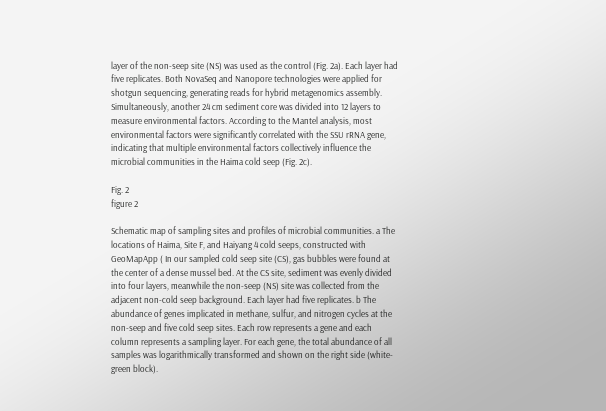layer of the non-seep site (NS) was used as the control (Fig. 2a). Each layer had five replicates. Both NovaSeq and Nanopore technologies were applied for shotgun sequencing, generating reads for hybrid metagenomics assembly. Simultaneously, another 24 cm sediment core was divided into 12 layers to measure environmental factors. According to the Mantel analysis, most environmental factors were significantly correlated with the SSU rRNA gene, indicating that multiple environmental factors collectively influence the microbial communities in the Haima cold seep (Fig. 2c).

Fig. 2
figure 2

Schematic map of sampling sites and profiles of microbial communities. a The locations of Haima, Site F, and Haiyang 4 cold seeps, constructed with GeoMapApp ( In our sampled cold seep site (CS), gas bubbles were found at the center of a dense mussel bed. At the CS site, sediment was evenly divided into four layers, meanwhile the non-seep (NS) site was collected from the adjacent non-cold seep background. Each layer had five replicates. b The abundance of genes implicated in methane, sulfur, and nitrogen cycles at the non-seep and five cold seep sites. Each row represents a gene and each column represents a sampling layer. For each gene, the total abundance of all samples was logarithmically transformed and shown on the right side (white-green block).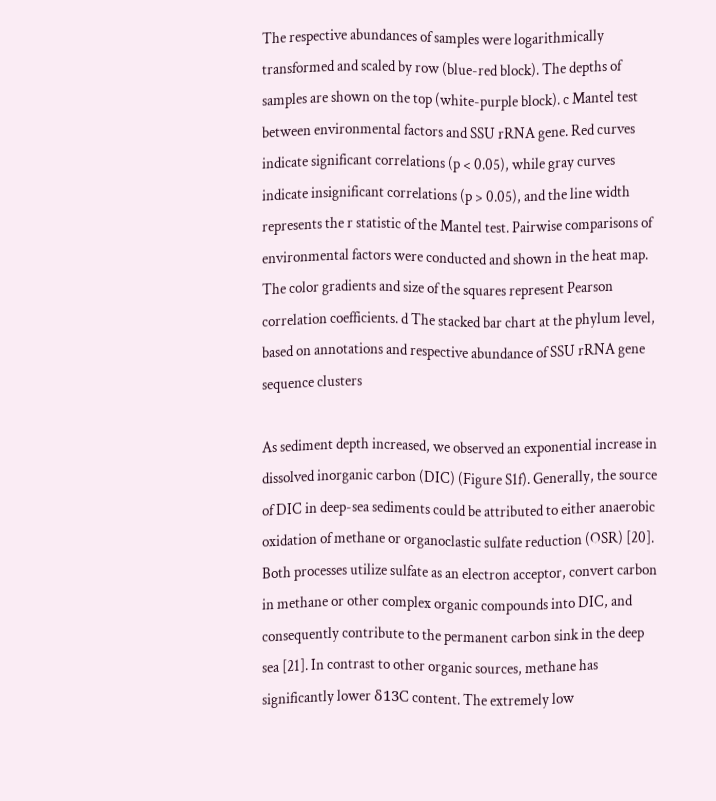The respective abundances of samples were logarithmically transformed and scaled by row (blue-red block). The depths of samples are shown on the top (white-purple block). c Mantel test between environmental factors and SSU rRNA gene. Red curves indicate significant correlations (p < 0.05), while gray curves indicate insignificant correlations (p > 0.05), and the line width represents the r statistic of the Mantel test. Pairwise comparisons of environmental factors were conducted and shown in the heat map. The color gradients and size of the squares represent Pearson correlation coefficients. d The stacked bar chart at the phylum level, based on annotations and respective abundance of SSU rRNA gene sequence clusters

As sediment depth increased, we observed an exponential increase in dissolved inorganic carbon (DIC) (Figure S1f). Generally, the source of DIC in deep-sea sediments could be attributed to either anaerobic oxidation of methane or organoclastic sulfate reduction (OSR) [20]. Both processes utilize sulfate as an electron acceptor, convert carbon in methane or other complex organic compounds into DIC, and consequently contribute to the permanent carbon sink in the deep sea [21]. In contrast to other organic sources, methane has significantly lower δ13C content. The extremely low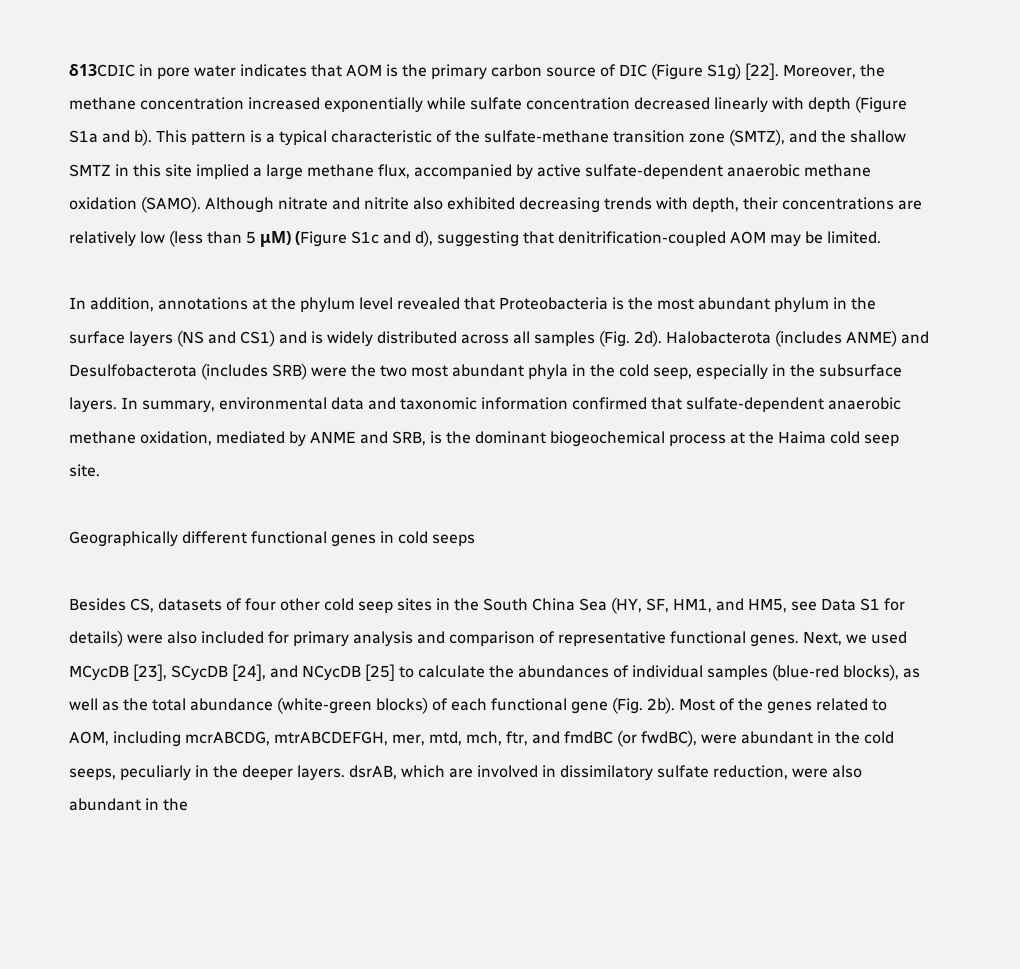δ13CDIC in pore water indicates that AOM is the primary carbon source of DIC (Figure S1g) [22]. Moreover, the methane concentration increased exponentially while sulfate concentration decreased linearly with depth (Figure S1a and b). This pattern is a typical characteristic of the sulfate-methane transition zone (SMTZ), and the shallow SMTZ in this site implied a large methane flux, accompanied by active sulfate-dependent anaerobic methane oxidation (SAMO). Although nitrate and nitrite also exhibited decreasing trends with depth, their concentrations are relatively low (less than 5 μM) (Figure S1c and d), suggesting that denitrification-coupled AOM may be limited.

In addition, annotations at the phylum level revealed that Proteobacteria is the most abundant phylum in the surface layers (NS and CS1) and is widely distributed across all samples (Fig. 2d). Halobacterota (includes ANME) and Desulfobacterota (includes SRB) were the two most abundant phyla in the cold seep, especially in the subsurface layers. In summary, environmental data and taxonomic information confirmed that sulfate-dependent anaerobic methane oxidation, mediated by ANME and SRB, is the dominant biogeochemical process at the Haima cold seep site.

Geographically different functional genes in cold seeps

Besides CS, datasets of four other cold seep sites in the South China Sea (HY, SF, HM1, and HM5, see Data S1 for details) were also included for primary analysis and comparison of representative functional genes. Next, we used MCycDB [23], SCycDB [24], and NCycDB [25] to calculate the abundances of individual samples (blue-red blocks), as well as the total abundance (white-green blocks) of each functional gene (Fig. 2b). Most of the genes related to AOM, including mcrABCDG, mtrABCDEFGH, mer, mtd, mch, ftr, and fmdBC (or fwdBC), were abundant in the cold seeps, peculiarly in the deeper layers. dsrAB, which are involved in dissimilatory sulfate reduction, were also abundant in the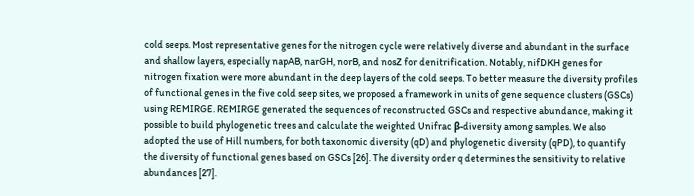cold seeps. Most representative genes for the nitrogen cycle were relatively diverse and abundant in the surface and shallow layers, especially napAB, narGH, norB, and nosZ for denitrification. Notably, nifDKH genes for nitrogen fixation were more abundant in the deep layers of the cold seeps. To better measure the diversity profiles of functional genes in the five cold seep sites, we proposed a framework in units of gene sequence clusters (GSCs) using REMIRGE. REMIRGE generated the sequences of reconstructed GSCs and respective abundance, making it possible to build phylogenetic trees and calculate the weighted Unifrac β-diversity among samples. We also adopted the use of Hill numbers, for both taxonomic diversity (qD) and phylogenetic diversity (qPD), to quantify the diversity of functional genes based on GSCs [26]. The diversity order q determines the sensitivity to relative abundances [27].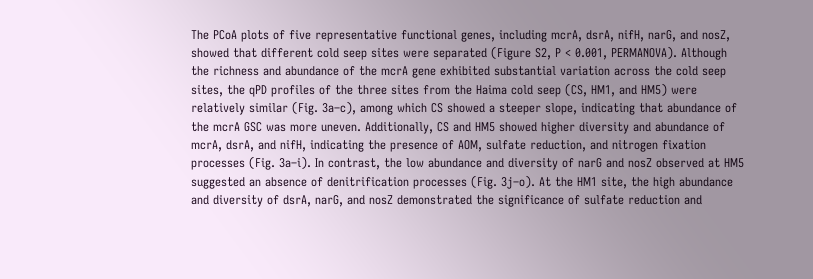The PCoA plots of five representative functional genes, including mcrA, dsrA, nifH, narG, and nosZ, showed that different cold seep sites were separated (Figure S2, P < 0.001, PERMANOVA). Although the richness and abundance of the mcrA gene exhibited substantial variation across the cold seep sites, the qPD profiles of the three sites from the Haima cold seep (CS, HM1, and HM5) were relatively similar (Fig. 3a–c), among which CS showed a steeper slope, indicating that abundance of the mcrA GSC was more uneven. Additionally, CS and HM5 showed higher diversity and abundance of mcrA, dsrA, and nifH, indicating the presence of AOM, sulfate reduction, and nitrogen fixation processes (Fig. 3a–i). In contrast, the low abundance and diversity of narG and nosZ observed at HM5 suggested an absence of denitrification processes (Fig. 3j–o). At the HM1 site, the high abundance and diversity of dsrA, narG, and nosZ demonstrated the significance of sulfate reduction and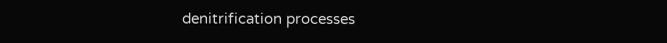denitrification processes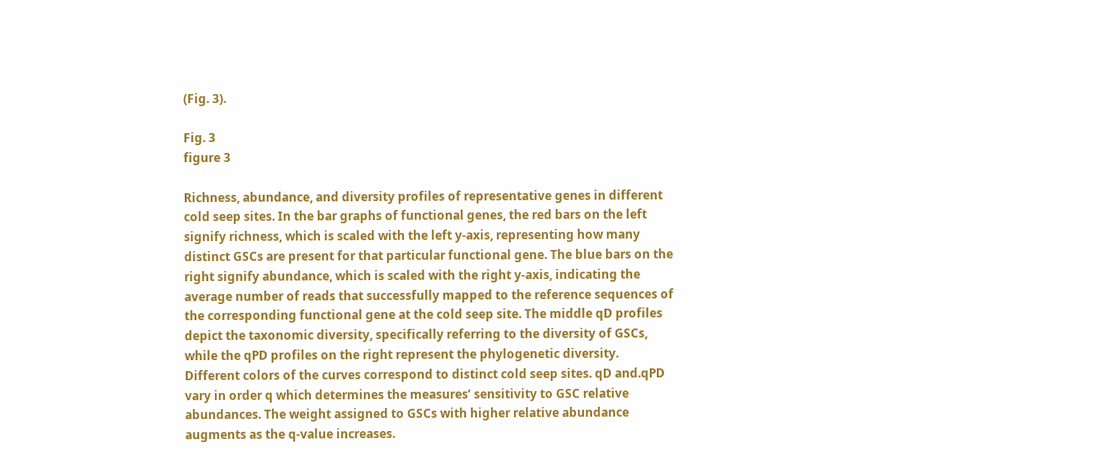(Fig. 3).

Fig. 3
figure 3

Richness, abundance, and diversity profiles of representative genes in different cold seep sites. In the bar graphs of functional genes, the red bars on the left signify richness, which is scaled with the left y-axis, representing how many distinct GSCs are present for that particular functional gene. The blue bars on the right signify abundance, which is scaled with the right y-axis, indicating the average number of reads that successfully mapped to the reference sequences of the corresponding functional gene at the cold seep site. The middle qD profiles depict the taxonomic diversity, specifically referring to the diversity of GSCs, while the qPD profiles on the right represent the phylogenetic diversity. Different colors of the curves correspond to distinct cold seep sites. qD and.qPD vary in order q which determines the measures’ sensitivity to GSC relative abundances. The weight assigned to GSCs with higher relative abundance augments as the q-value increases.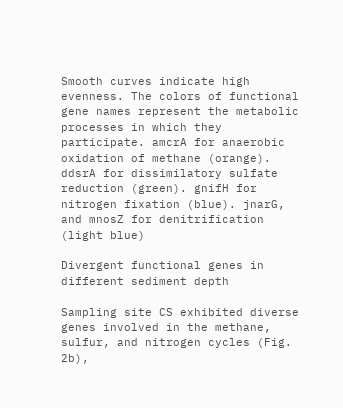Smooth curves indicate high evenness. The colors of functional gene names represent the metabolic processes in which they participate. amcrA for anaerobic oxidation of methane (orange). ddsrA for dissimilatory sulfate reduction (green). gnifH for nitrogen fixation (blue). jnarG, and mnosZ for denitrification (light blue)

Divergent functional genes in different sediment depth

Sampling site CS exhibited diverse genes involved in the methane, sulfur, and nitrogen cycles (Fig. 2b),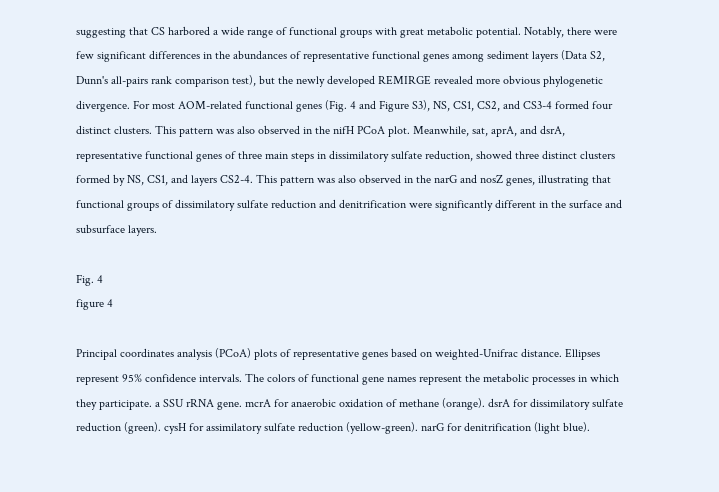suggesting that CS harbored a wide range of functional groups with great metabolic potential. Notably, there were few significant differences in the abundances of representative functional genes among sediment layers (Data S2, Dunn's all-pairs rank comparison test), but the newly developed REMIRGE revealed more obvious phylogenetic divergence. For most AOM-related functional genes (Fig. 4 and Figure S3), NS, CS1, CS2, and CS3-4 formed four distinct clusters. This pattern was also observed in the nifH PCoA plot. Meanwhile, sat, aprA, and dsrA, representative functional genes of three main steps in dissimilatory sulfate reduction, showed three distinct clusters formed by NS, CS1, and layers CS2-4. This pattern was also observed in the narG and nosZ genes, illustrating that functional groups of dissimilatory sulfate reduction and denitrification were significantly different in the surface and subsurface layers.

Fig. 4
figure 4

Principal coordinates analysis (PCoA) plots of representative genes based on weighted-Unifrac distance. Ellipses represent 95% confidence intervals. The colors of functional gene names represent the metabolic processes in which they participate. a SSU rRNA gene. mcrA for anaerobic oxidation of methane (orange). dsrA for dissimilatory sulfate reduction (green). cysH for assimilatory sulfate reduction (yellow-green). narG for denitrification (light blue).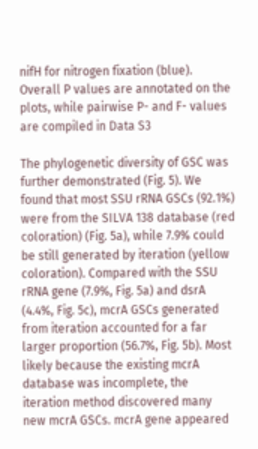nifH for nitrogen fixation (blue). Overall P values are annotated on the plots, while pairwise P- and F- values are compiled in Data S3

The phylogenetic diversity of GSC was further demonstrated (Fig. 5). We found that most SSU rRNA GSCs (92.1%) were from the SILVA 138 database (red coloration) (Fig. 5a), while 7.9% could be still generated by iteration (yellow coloration). Compared with the SSU rRNA gene (7.9%, Fig. 5a) and dsrA (4.4%, Fig. 5c), mcrA GSCs generated from iteration accounted for a far larger proportion (56.7%, Fig. 5b). Most likely because the existing mcrA database was incomplete, the iteration method discovered many new mcrA GSCs. mcrA gene appeared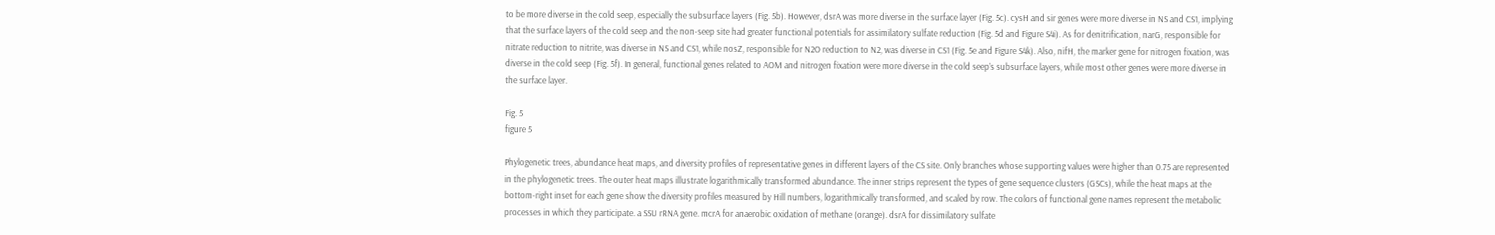to be more diverse in the cold seep, especially the subsurface layers (Fig. 5b). However, dsrA was more diverse in the surface layer (Fig. 5c). cysH and sir genes were more diverse in NS and CS1, implying that the surface layers of the cold seep and the non-seep site had greater functional potentials for assimilatory sulfate reduction (Fig. 5d and Figure S4i). As for denitrification, narG, responsible for nitrate reduction to nitrite, was diverse in NS and CS1, while nosZ, responsible for N2O reduction to N2, was diverse in CS1 (Fig. 5e and Figure S4k). Also, nifH, the marker gene for nitrogen fixation, was diverse in the cold seep (Fig. 5f). In general, functional genes related to AOM and nitrogen fixation were more diverse in the cold seep’s subsurface layers, while most other genes were more diverse in the surface layer.

Fig. 5
figure 5

Phylogenetic trees, abundance heat maps, and diversity profiles of representative genes in different layers of the CS site. Only branches whose supporting values were higher than 0.75 are represented in the phylogenetic trees. The outer heat maps illustrate logarithmically transformed abundance. The inner strips represent the types of gene sequence clusters (GSCs), while the heat maps at the bottom-right inset for each gene show the diversity profiles measured by Hill numbers, logarithmically transformed, and scaled by row. The colors of functional gene names represent the metabolic processes in which they participate. a SSU rRNA gene. mcrA for anaerobic oxidation of methane (orange). dsrA for dissimilatory sulfate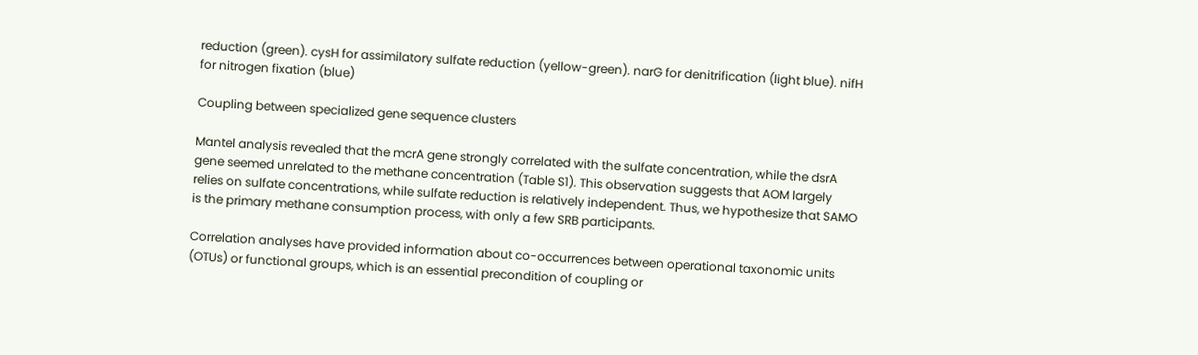reduction (green). cysH for assimilatory sulfate reduction (yellow-green). narG for denitrification (light blue). nifH for nitrogen fixation (blue)

Coupling between specialized gene sequence clusters

Mantel analysis revealed that the mcrA gene strongly correlated with the sulfate concentration, while the dsrA gene seemed unrelated to the methane concentration (Table S1). This observation suggests that AOM largely relies on sulfate concentrations, while sulfate reduction is relatively independent. Thus, we hypothesize that SAMO is the primary methane consumption process, with only a few SRB participants.

Correlation analyses have provided information about co-occurrences between operational taxonomic units (OTUs) or functional groups, which is an essential precondition of coupling or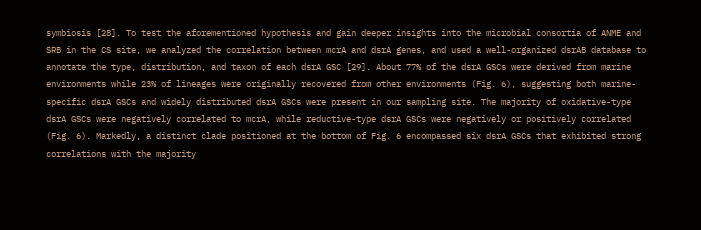symbiosis [28]. To test the aforementioned hypothesis and gain deeper insights into the microbial consortia of ANME and SRB in the CS site, we analyzed the correlation between mcrA and dsrA genes, and used a well-organized dsrAB database to annotate the type, distribution, and taxon of each dsrA GSC [29]. About 77% of the dsrA GSCs were derived from marine environments while 23% of lineages were originally recovered from other environments (Fig. 6), suggesting both marine-specific dsrA GSCs and widely distributed dsrA GSCs were present in our sampling site. The majority of oxidative-type dsrA GSCs were negatively correlated to mcrA, while reductive-type dsrA GSCs were negatively or positively correlated (Fig. 6). Markedly, a distinct clade positioned at the bottom of Fig. 6 encompassed six dsrA GSCs that exhibited strong correlations with the majority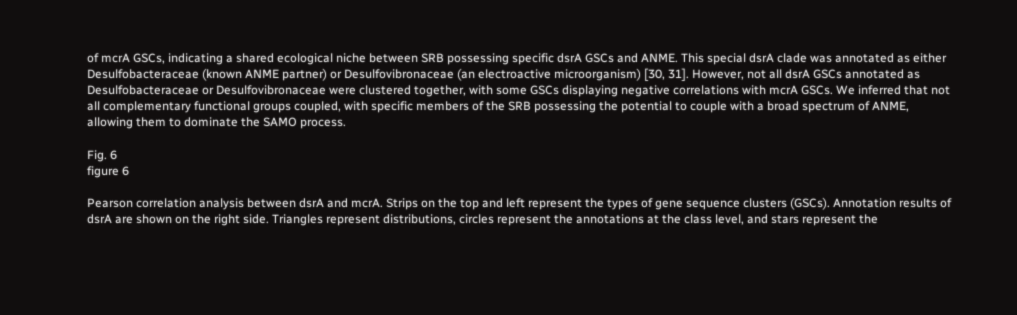of mcrA GSCs, indicating a shared ecological niche between SRB possessing specific dsrA GSCs and ANME. This special dsrA clade was annotated as either Desulfobacteraceae (known ANME partner) or Desulfovibronaceae (an electroactive microorganism) [30, 31]. However, not all dsrA GSCs annotated as Desulfobacteraceae or Desulfovibronaceae were clustered together, with some GSCs displaying negative correlations with mcrA GSCs. We inferred that not all complementary functional groups coupled, with specific members of the SRB possessing the potential to couple with a broad spectrum of ANME, allowing them to dominate the SAMO process.

Fig. 6
figure 6

Pearson correlation analysis between dsrA and mcrA. Strips on the top and left represent the types of gene sequence clusters (GSCs). Annotation results of dsrA are shown on the right side. Triangles represent distributions, circles represent the annotations at the class level, and stars represent the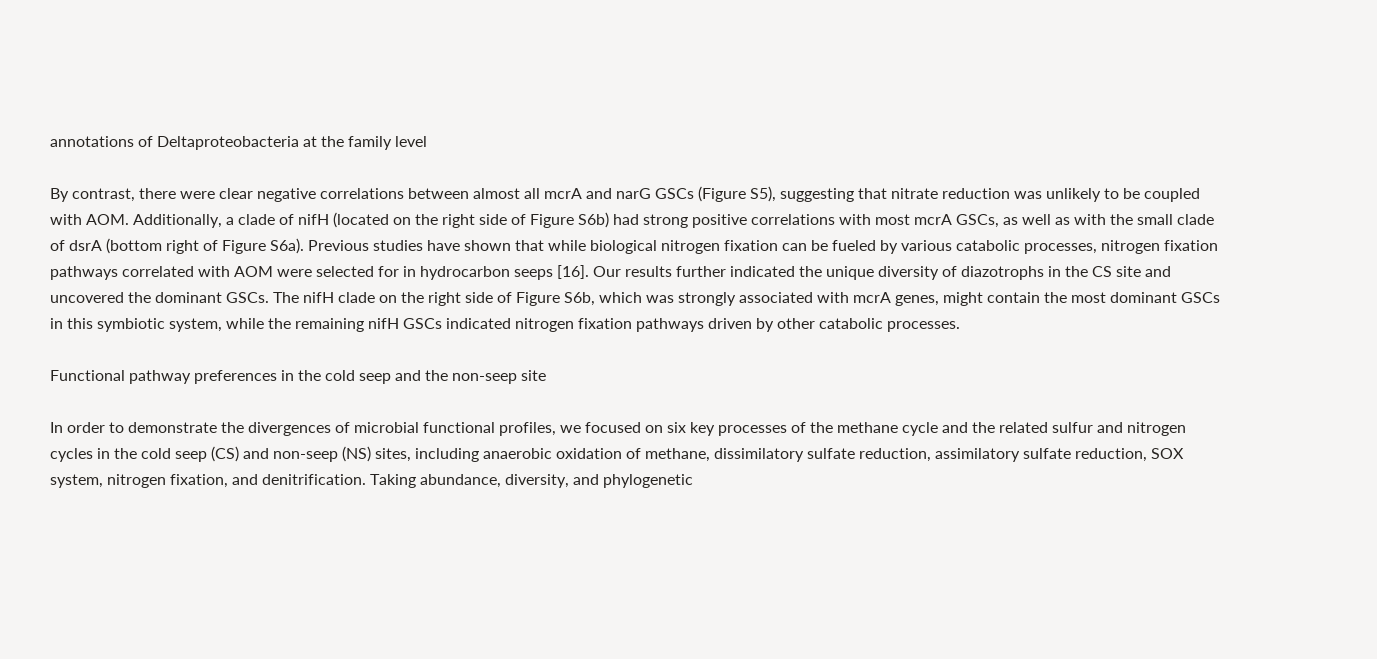annotations of Deltaproteobacteria at the family level

By contrast, there were clear negative correlations between almost all mcrA and narG GSCs (Figure S5), suggesting that nitrate reduction was unlikely to be coupled with AOM. Additionally, a clade of nifH (located on the right side of Figure S6b) had strong positive correlations with most mcrA GSCs, as well as with the small clade of dsrA (bottom right of Figure S6a). Previous studies have shown that while biological nitrogen fixation can be fueled by various catabolic processes, nitrogen fixation pathways correlated with AOM were selected for in hydrocarbon seeps [16]. Our results further indicated the unique diversity of diazotrophs in the CS site and uncovered the dominant GSCs. The nifH clade on the right side of Figure S6b, which was strongly associated with mcrA genes, might contain the most dominant GSCs in this symbiotic system, while the remaining nifH GSCs indicated nitrogen fixation pathways driven by other catabolic processes.

Functional pathway preferences in the cold seep and the non-seep site

In order to demonstrate the divergences of microbial functional profiles, we focused on six key processes of the methane cycle and the related sulfur and nitrogen cycles in the cold seep (CS) and non-seep (NS) sites, including anaerobic oxidation of methane, dissimilatory sulfate reduction, assimilatory sulfate reduction, SOX system, nitrogen fixation, and denitrification. Taking abundance, diversity, and phylogenetic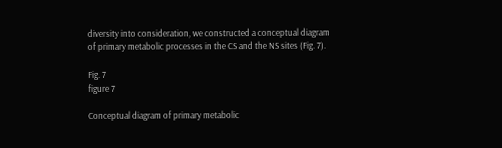diversity into consideration, we constructed a conceptual diagram of primary metabolic processes in the CS and the NS sites (Fig. 7).

Fig. 7
figure 7

Conceptual diagram of primary metabolic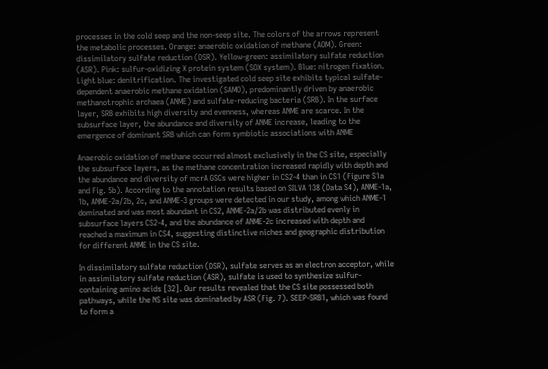processes in the cold seep and the non-seep site. The colors of the arrows represent the metabolic processes. Orange: anaerobic oxidation of methane (AOM). Green: dissimilatory sulfate reduction (DSR). Yellow-green: assimilatory sulfate reduction (ASR). Pink: sulfur-oxidizing X protein system (SOX system). Blue: nitrogen fixation. Light blue: denitrification. The investigated cold seep site exhibits typical sulfate-dependent anaerobic methane oxidation (SAMO), predominantly driven by anaerobic methanotrophic archaea (ANME) and sulfate-reducing bacteria (SRB). In the surface layer, SRB exhibits high diversity and evenness, whereas ANME are scarce. In the subsurface layer, the abundance and diversity of ANME increase, leading to the emergence of dominant SRB which can form symbiotic associations with ANME

Anaerobic oxidation of methane occurred almost exclusively in the CS site, especially the subsurface layers, as the methane concentration increased rapidly with depth and the abundance and diversity of mcrA GSCs were higher in CS2-4 than in CS1 (Figure S1a and Fig. 5b). According to the annotation results based on SILVA 138 (Data S4), ANME-1a, 1b, ANME-2a/2b, 2c, and ANME-3 groups were detected in our study, among which ANME-1 dominated and was most abundant in CS2, ANME-2a/2b was distributed evenly in subsurface layers CS2-4, and the abundance of ANME-2c increased with depth and reached a maximum in CS4, suggesting distinctive niches and geographic distribution for different ANME in the CS site.

In dissimilatory sulfate reduction (DSR), sulfate serves as an electron acceptor, while in assimilatory sulfate reduction (ASR), sulfate is used to synthesize sulfur-containing amino acids [32]. Our results revealed that the CS site possessed both pathways, while the NS site was dominated by ASR (Fig. 7). SEEP-SRB1, which was found to form a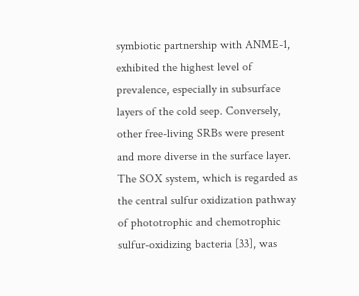symbiotic partnership with ANME-1, exhibited the highest level of prevalence, especially in subsurface layers of the cold seep. Conversely, other free-living SRBs were present and more diverse in the surface layer. The SOX system, which is regarded as the central sulfur oxidization pathway of phototrophic and chemotrophic sulfur-oxidizing bacteria [33], was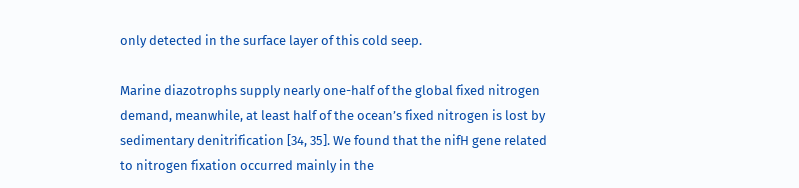only detected in the surface layer of this cold seep.

Marine diazotrophs supply nearly one-half of the global fixed nitrogen demand, meanwhile, at least half of the ocean’s fixed nitrogen is lost by sedimentary denitrification [34, 35]. We found that the nifH gene related to nitrogen fixation occurred mainly in the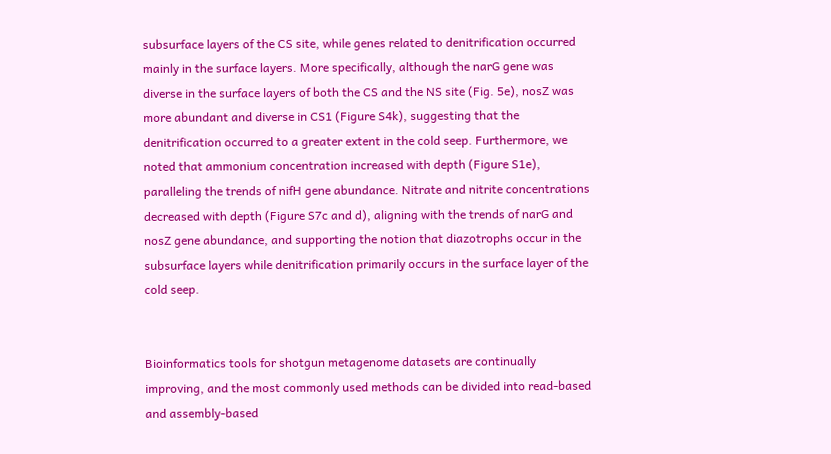subsurface layers of the CS site, while genes related to denitrification occurred mainly in the surface layers. More specifically, although the narG gene was diverse in the surface layers of both the CS and the NS site (Fig. 5e), nosZ was more abundant and diverse in CS1 (Figure S4k), suggesting that the denitrification occurred to a greater extent in the cold seep. Furthermore, we noted that ammonium concentration increased with depth (Figure S1e), paralleling the trends of nifH gene abundance. Nitrate and nitrite concentrations decreased with depth (Figure S7c and d), aligning with the trends of narG and nosZ gene abundance, and supporting the notion that diazotrophs occur in the subsurface layers while denitrification primarily occurs in the surface layer of the cold seep.


Bioinformatics tools for shotgun metagenome datasets are continually improving, and the most commonly used methods can be divided into read-based and assembly-based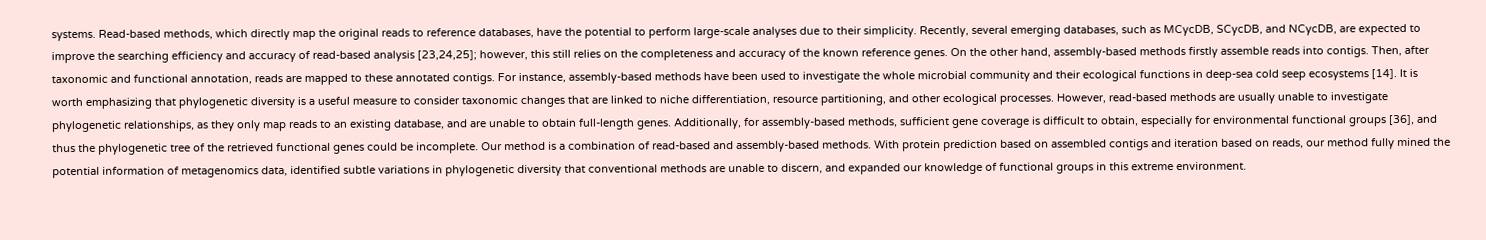systems. Read-based methods, which directly map the original reads to reference databases, have the potential to perform large-scale analyses due to their simplicity. Recently, several emerging databases, such as MCycDB, SCycDB, and NCycDB, are expected to improve the searching efficiency and accuracy of read-based analysis [23,24,25]; however, this still relies on the completeness and accuracy of the known reference genes. On the other hand, assembly-based methods firstly assemble reads into contigs. Then, after taxonomic and functional annotation, reads are mapped to these annotated contigs. For instance, assembly-based methods have been used to investigate the whole microbial community and their ecological functions in deep-sea cold seep ecosystems [14]. It is worth emphasizing that phylogenetic diversity is a useful measure to consider taxonomic changes that are linked to niche differentiation, resource partitioning, and other ecological processes. However, read-based methods are usually unable to investigate phylogenetic relationships, as they only map reads to an existing database, and are unable to obtain full-length genes. Additionally, for assembly-based methods, sufficient gene coverage is difficult to obtain, especially for environmental functional groups [36], and thus the phylogenetic tree of the retrieved functional genes could be incomplete. Our method is a combination of read-based and assembly-based methods. With protein prediction based on assembled contigs and iteration based on reads, our method fully mined the potential information of metagenomics data, identified subtle variations in phylogenetic diversity that conventional methods are unable to discern, and expanded our knowledge of functional groups in this extreme environment.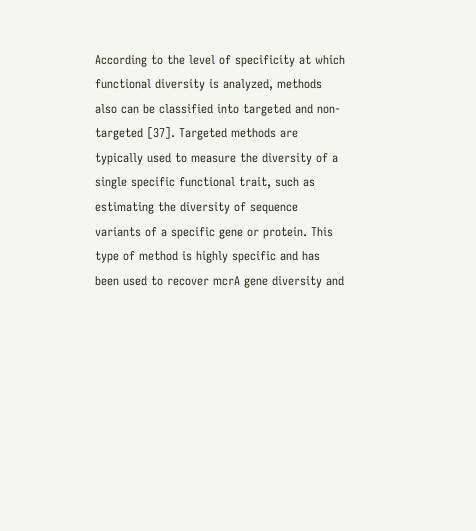According to the level of specificity at which functional diversity is analyzed, methods also can be classified into targeted and non-targeted [37]. Targeted methods are typically used to measure the diversity of a single specific functional trait, such as estimating the diversity of sequence variants of a specific gene or protein. This type of method is highly specific and has been used to recover mcrA gene diversity and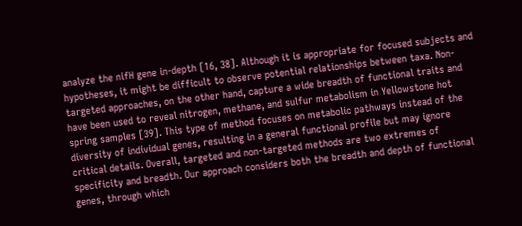analyze the nifH gene in-depth [16, 38]. Although it is appropriate for focused subjects and hypotheses, it might be difficult to observe potential relationships between taxa. Non-targeted approaches, on the other hand, capture a wide breadth of functional traits and have been used to reveal nitrogen, methane, and sulfur metabolism in Yellowstone hot spring samples [39]. This type of method focuses on metabolic pathways instead of the diversity of individual genes, resulting in a general functional profile but may ignore critical details. Overall, targeted and non-targeted methods are two extremes of specificity and breadth. Our approach considers both the breadth and depth of functional genes, through which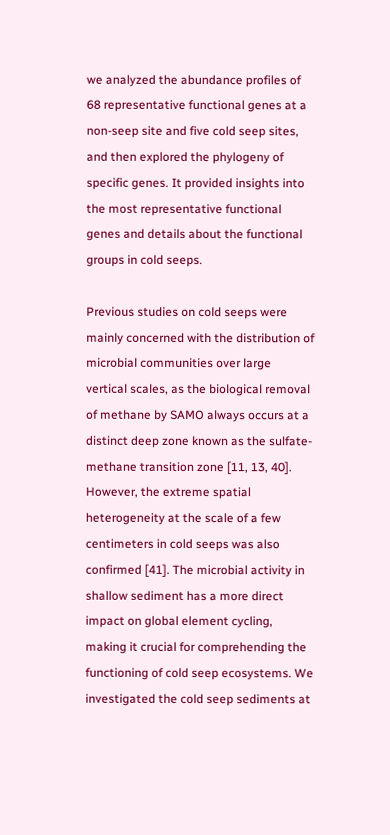we analyzed the abundance profiles of 68 representative functional genes at a non-seep site and five cold seep sites, and then explored the phylogeny of specific genes. It provided insights into the most representative functional genes and details about the functional groups in cold seeps.

Previous studies on cold seeps were mainly concerned with the distribution of microbial communities over large vertical scales, as the biological removal of methane by SAMO always occurs at a distinct deep zone known as the sulfate-methane transition zone [11, 13, 40]. However, the extreme spatial heterogeneity at the scale of a few centimeters in cold seeps was also confirmed [41]. The microbial activity in shallow sediment has a more direct impact on global element cycling, making it crucial for comprehending the functioning of cold seep ecosystems. We investigated the cold seep sediments at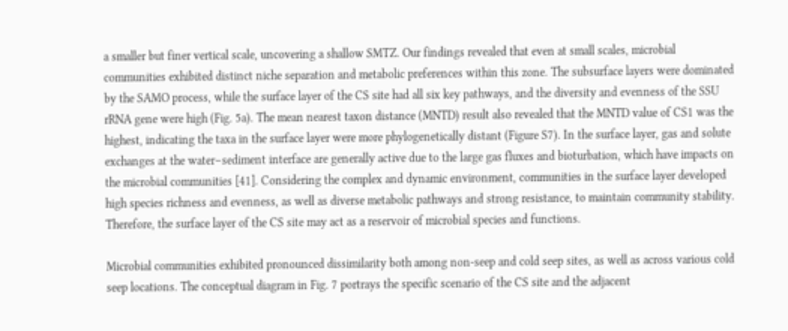a smaller but finer vertical scale, uncovering a shallow SMTZ. Our findings revealed that even at small scales, microbial communities exhibited distinct niche separation and metabolic preferences within this zone. The subsurface layers were dominated by the SAMO process, while the surface layer of the CS site had all six key pathways, and the diversity and evenness of the SSU rRNA gene were high (Fig. 5a). The mean nearest taxon distance (MNTD) result also revealed that the MNTD value of CS1 was the highest, indicating the taxa in the surface layer were more phylogenetically distant (Figure S7). In the surface layer, gas and solute exchanges at the water–sediment interface are generally active due to the large gas fluxes and bioturbation, which have impacts on the microbial communities [41]. Considering the complex and dynamic environment, communities in the surface layer developed high species richness and evenness, as well as diverse metabolic pathways and strong resistance, to maintain community stability. Therefore, the surface layer of the CS site may act as a reservoir of microbial species and functions.

Microbial communities exhibited pronounced dissimilarity both among non-seep and cold seep sites, as well as across various cold seep locations. The conceptual diagram in Fig. 7 portrays the specific scenario of the CS site and the adjacent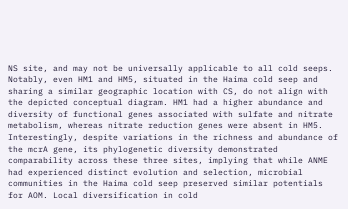NS site, and may not be universally applicable to all cold seeps. Notably, even HM1 and HM5, situated in the Haima cold seep and sharing a similar geographic location with CS, do not align with the depicted conceptual diagram. HM1 had a higher abundance and diversity of functional genes associated with sulfate and nitrate metabolism, whereas nitrate reduction genes were absent in HM5. Interestingly, despite variations in the richness and abundance of the mcrA gene, its phylogenetic diversity demonstrated comparability across these three sites, implying that while ANME had experienced distinct evolution and selection, microbial communities in the Haima cold seep preserved similar potentials for AOM. Local diversification in cold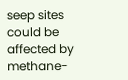seep sites could be affected by methane-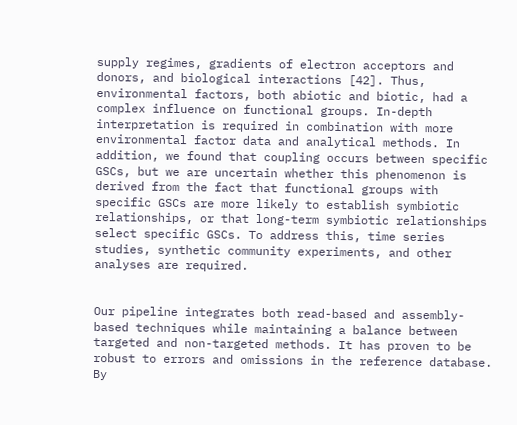supply regimes, gradients of electron acceptors and donors, and biological interactions [42]. Thus, environmental factors, both abiotic and biotic, had a complex influence on functional groups. In-depth interpretation is required in combination with more environmental factor data and analytical methods. In addition, we found that coupling occurs between specific GSCs, but we are uncertain whether this phenomenon is derived from the fact that functional groups with specific GSCs are more likely to establish symbiotic relationships, or that long-term symbiotic relationships select specific GSCs. To address this, time series studies, synthetic community experiments, and other analyses are required.


Our pipeline integrates both read-based and assembly-based techniques while maintaining a balance between targeted and non-targeted methods. It has proven to be robust to errors and omissions in the reference database. By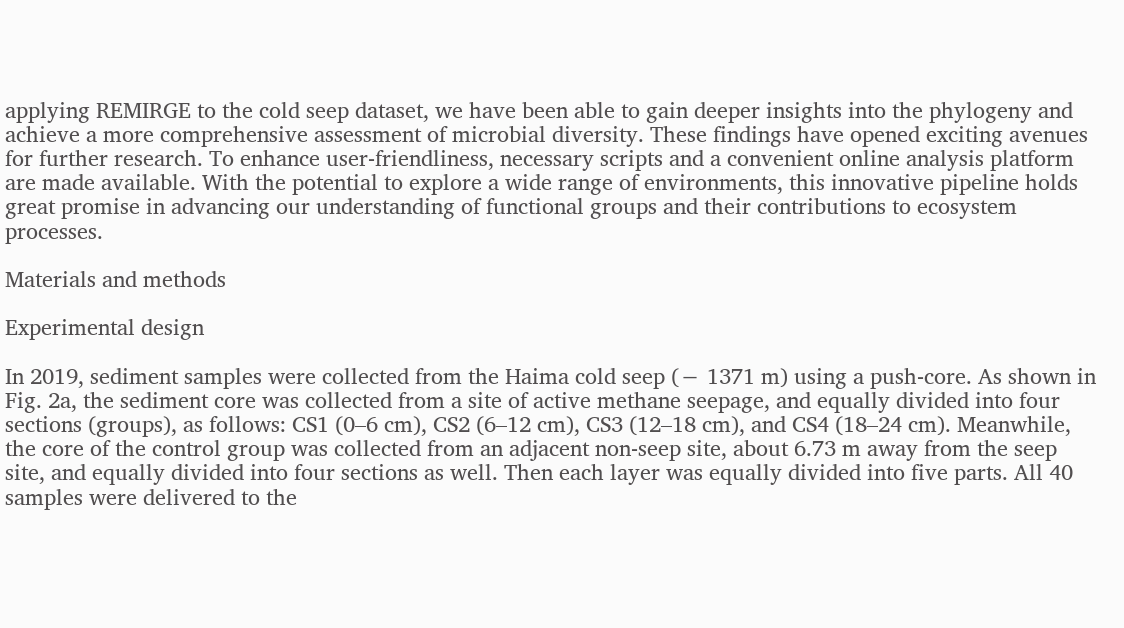applying REMIRGE to the cold seep dataset, we have been able to gain deeper insights into the phylogeny and achieve a more comprehensive assessment of microbial diversity. These findings have opened exciting avenues for further research. To enhance user-friendliness, necessary scripts and a convenient online analysis platform are made available. With the potential to explore a wide range of environments, this innovative pipeline holds great promise in advancing our understanding of functional groups and their contributions to ecosystem processes.

Materials and methods

Experimental design

In 2019, sediment samples were collected from the Haima cold seep (− 1371 m) using a push-core. As shown in Fig. 2a, the sediment core was collected from a site of active methane seepage, and equally divided into four sections (groups), as follows: CS1 (0–6 cm), CS2 (6–12 cm), CS3 (12–18 cm), and CS4 (18–24 cm). Meanwhile, the core of the control group was collected from an adjacent non-seep site, about 6.73 m away from the seep site, and equally divided into four sections as well. Then each layer was equally divided into five parts. All 40 samples were delivered to the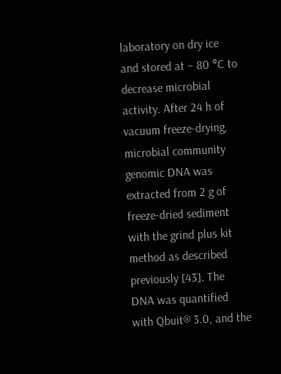laboratory on dry ice and stored at − 80 °C to decrease microbial activity. After 24 h of vacuum freeze-drying, microbial community genomic DNA was extracted from 2 g of freeze-dried sediment with the grind plus kit method as described previously [43]. The DNA was quantified with Qbuit® 3.0, and the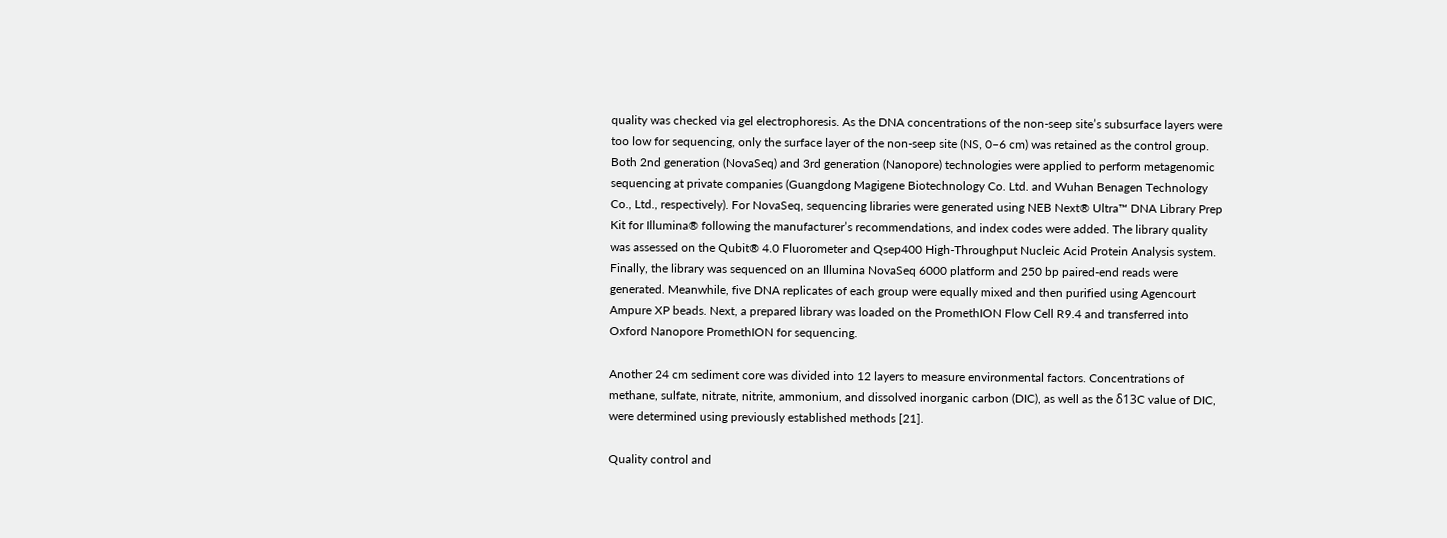quality was checked via gel electrophoresis. As the DNA concentrations of the non-seep site’s subsurface layers were too low for sequencing, only the surface layer of the non-seep site (NS, 0–6 cm) was retained as the control group. Both 2nd generation (NovaSeq) and 3rd generation (Nanopore) technologies were applied to perform metagenomic sequencing at private companies (Guangdong Magigene Biotechnology Co. Ltd. and Wuhan Benagen Technology Co., Ltd., respectively). For NovaSeq, sequencing libraries were generated using NEB Next® Ultra™ DNA Library Prep Kit for Illumina® following the manufacturer’s recommendations, and index codes were added. The library quality was assessed on the Qubit® 4.0 Fluorometer and Qsep400 High-Throughput Nucleic Acid Protein Analysis system. Finally, the library was sequenced on an Illumina NovaSeq 6000 platform and 250 bp paired-end reads were generated. Meanwhile, five DNA replicates of each group were equally mixed and then purified using Agencourt Ampure XP beads. Next, a prepared library was loaded on the PromethION Flow Cell R9.4 and transferred into Oxford Nanopore PromethION for sequencing.

Another 24 cm sediment core was divided into 12 layers to measure environmental factors. Concentrations of methane, sulfate, nitrate, nitrite, ammonium, and dissolved inorganic carbon (DIC), as well as the δ13C value of DIC, were determined using previously established methods [21].

Quality control and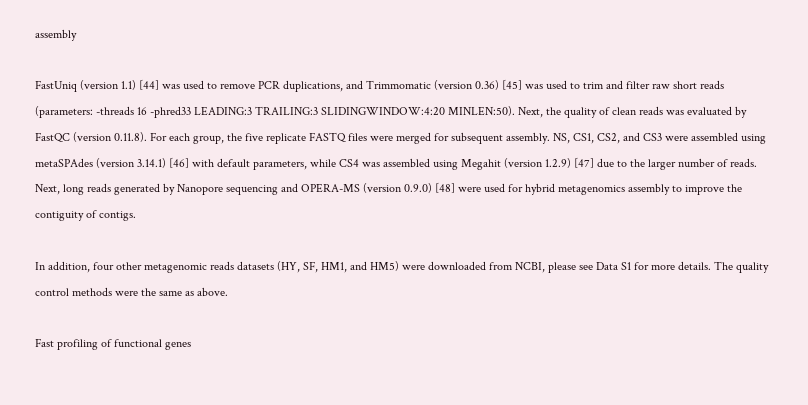assembly

FastUniq (version 1.1) [44] was used to remove PCR duplications, and Trimmomatic (version 0.36) [45] was used to trim and filter raw short reads (parameters: -threads 16 -phred33 LEADING:3 TRAILING:3 SLIDINGWINDOW:4:20 MINLEN:50). Next, the quality of clean reads was evaluated by FastQC (version 0.11.8). For each group, the five replicate FASTQ files were merged for subsequent assembly. NS, CS1, CS2, and CS3 were assembled using metaSPAdes (version 3.14.1) [46] with default parameters, while CS4 was assembled using Megahit (version 1.2.9) [47] due to the larger number of reads. Next, long reads generated by Nanopore sequencing and OPERA-MS (version 0.9.0) [48] were used for hybrid metagenomics assembly to improve the contiguity of contigs.

In addition, four other metagenomic reads datasets (HY, SF, HM1, and HM5) were downloaded from NCBI, please see Data S1 for more details. The quality control methods were the same as above.

Fast profiling of functional genes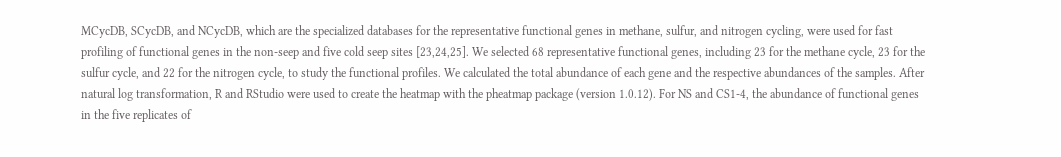MCycDB, SCycDB, and NCycDB, which are the specialized databases for the representative functional genes in methane, sulfur, and nitrogen cycling, were used for fast profiling of functional genes in the non-seep and five cold seep sites [23,24,25]. We selected 68 representative functional genes, including 23 for the methane cycle, 23 for the sulfur cycle, and 22 for the nitrogen cycle, to study the functional profiles. We calculated the total abundance of each gene and the respective abundances of the samples. After natural log transformation, R and RStudio were used to create the heatmap with the pheatmap package (version 1.0.12). For NS and CS1-4, the abundance of functional genes in the five replicates of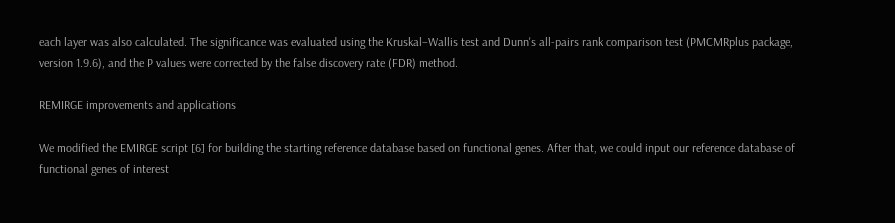each layer was also calculated. The significance was evaluated using the Kruskal–Wallis test and Dunn's all-pairs rank comparison test (PMCMRplus package, version 1.9.6), and the P values were corrected by the false discovery rate (FDR) method.

REMIRGE improvements and applications

We modified the EMIRGE script [6] for building the starting reference database based on functional genes. After that, we could input our reference database of functional genes of interest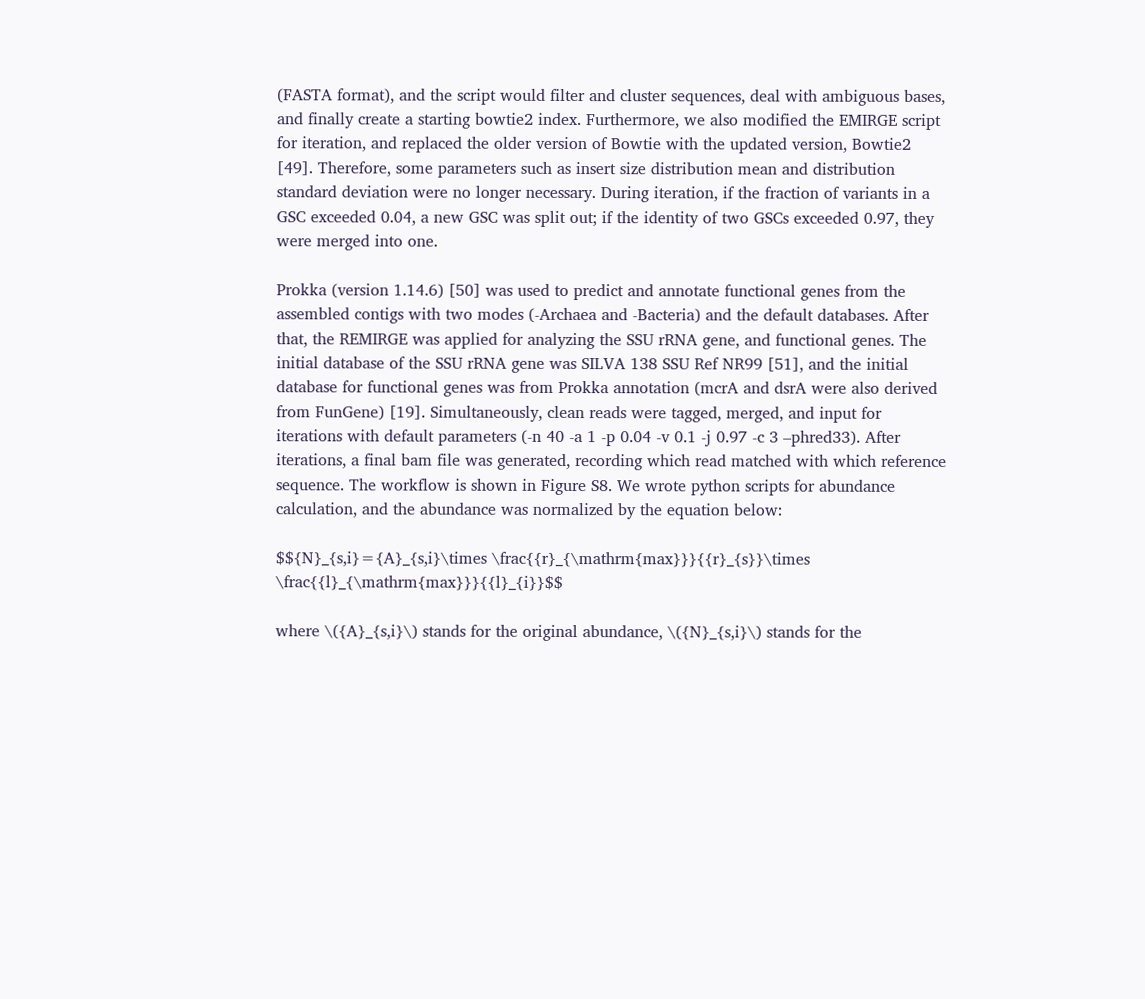(FASTA format), and the script would filter and cluster sequences, deal with ambiguous bases, and finally create a starting bowtie2 index. Furthermore, we also modified the EMIRGE script for iteration, and replaced the older version of Bowtie with the updated version, Bowtie2 [49]. Therefore, some parameters such as insert size distribution mean and distribution standard deviation were no longer necessary. During iteration, if the fraction of variants in a GSC exceeded 0.04, a new GSC was split out; if the identity of two GSCs exceeded 0.97, they were merged into one.

Prokka (version 1.14.6) [50] was used to predict and annotate functional genes from the assembled contigs with two modes (-Archaea and -Bacteria) and the default databases. After that, the REMIRGE was applied for analyzing the SSU rRNA gene, and functional genes. The initial database of the SSU rRNA gene was SILVA 138 SSU Ref NR99 [51], and the initial database for functional genes was from Prokka annotation (mcrA and dsrA were also derived from FunGene) [19]. Simultaneously, clean reads were tagged, merged, and input for iterations with default parameters (-n 40 -a 1 -p 0.04 -v 0.1 -j 0.97 -c 3 –phred33). After iterations, a final bam file was generated, recording which read matched with which reference sequence. The workflow is shown in Figure S8. We wrote python scripts for abundance calculation, and the abundance was normalized by the equation below:

$${N}_{s,i}={A}_{s,i}\times \frac{{r}_{\mathrm{max}}}{{r}_{s}}\times \frac{{l}_{\mathrm{max}}}{{l}_{i}}$$

where \({A}_{s,i}\) stands for the original abundance, \({N}_{s,i}\) stands for the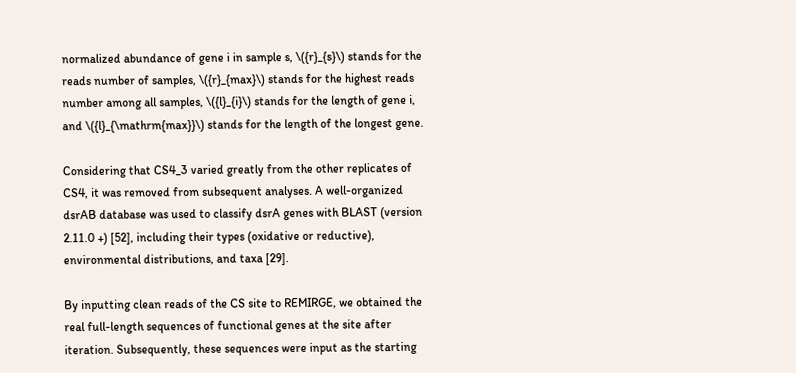normalized abundance of gene i in sample s, \({r}_{s}\) stands for the reads number of samples, \({r}_{max}\) stands for the highest reads number among all samples, \({l}_{i}\) stands for the length of gene i, and \({l}_{\mathrm{max}}\) stands for the length of the longest gene.

Considering that CS4_3 varied greatly from the other replicates of CS4, it was removed from subsequent analyses. A well-organized dsrAB database was used to classify dsrA genes with BLAST (version 2.11.0 +) [52], including their types (oxidative or reductive), environmental distributions, and taxa [29].

By inputting clean reads of the CS site to REMIRGE, we obtained the real full-length sequences of functional genes at the site after iteration. Subsequently, these sequences were input as the starting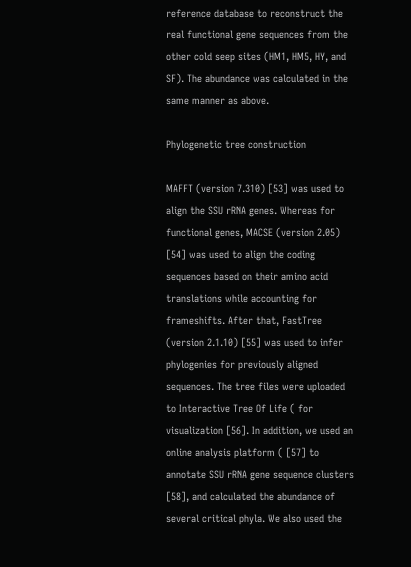reference database to reconstruct the real functional gene sequences from the other cold seep sites (HM1, HM5, HY, and SF). The abundance was calculated in the same manner as above.

Phylogenetic tree construction

MAFFT (version 7.310) [53] was used to align the SSU rRNA genes. Whereas for functional genes, MACSE (version 2.05) [54] was used to align the coding sequences based on their amino acid translations while accounting for frameshifts. After that, FastTree (version 2.1.10) [55] was used to infer phylogenies for previously aligned sequences. The tree files were uploaded to Interactive Tree Of Life ( for visualization [56]. In addition, we used an online analysis platform ( [57] to annotate SSU rRNA gene sequence clusters [58], and calculated the abundance of several critical phyla. We also used the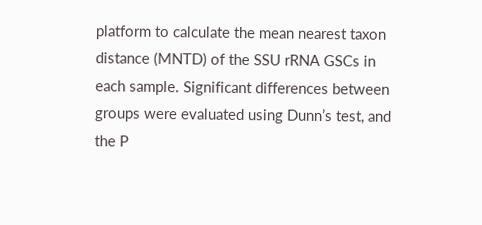platform to calculate the mean nearest taxon distance (MNTD) of the SSU rRNA GSCs in each sample. Significant differences between groups were evaluated using Dunn’s test, and the P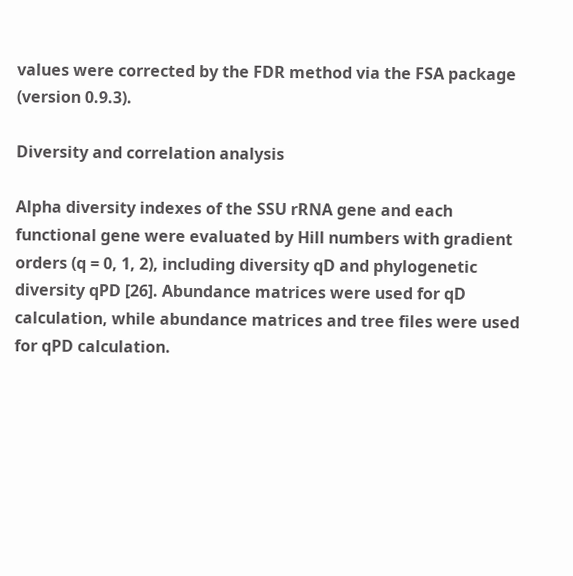values were corrected by the FDR method via the FSA package (version 0.9.3).

Diversity and correlation analysis

Alpha diversity indexes of the SSU rRNA gene and each functional gene were evaluated by Hill numbers with gradient orders (q = 0, 1, 2), including diversity qD and phylogenetic diversity qPD [26]. Abundance matrices were used for qD calculation, while abundance matrices and tree files were used for qPD calculation.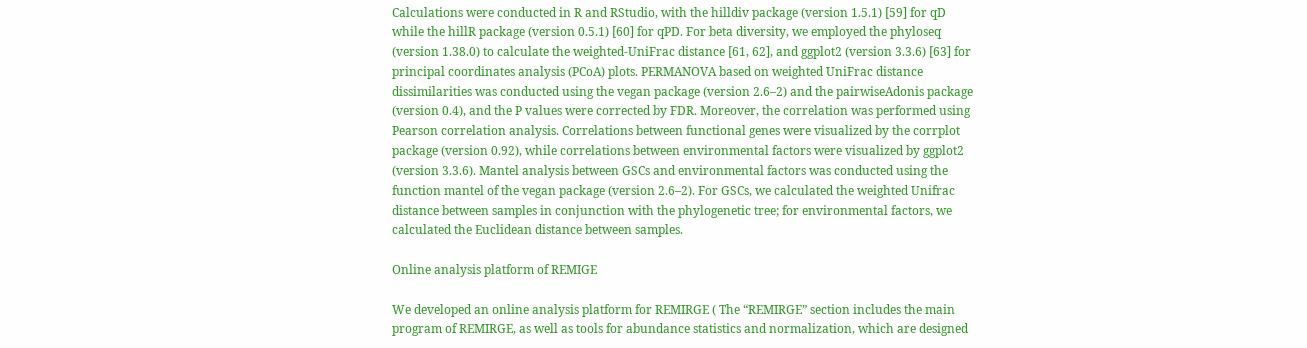Calculations were conducted in R and RStudio, with the hilldiv package (version 1.5.1) [59] for qD while the hillR package (version 0.5.1) [60] for qPD. For beta diversity, we employed the phyloseq (version 1.38.0) to calculate the weighted-UniFrac distance [61, 62], and ggplot2 (version 3.3.6) [63] for principal coordinates analysis (PCoA) plots. PERMANOVA based on weighted UniFrac distance dissimilarities was conducted using the vegan package (version 2.6–2) and the pairwiseAdonis package (version 0.4), and the P values were corrected by FDR. Moreover, the correlation was performed using Pearson correlation analysis. Correlations between functional genes were visualized by the corrplot package (version 0.92), while correlations between environmental factors were visualized by ggplot2 (version 3.3.6). Mantel analysis between GSCs and environmental factors was conducted using the function mantel of the vegan package (version 2.6–2). For GSCs, we calculated the weighted Unifrac distance between samples in conjunction with the phylogenetic tree; for environmental factors, we calculated the Euclidean distance between samples.

Online analysis platform of REMIGE

We developed an online analysis platform for REMIRGE ( The “REMIRGE” section includes the main program of REMIRGE, as well as tools for abundance statistics and normalization, which are designed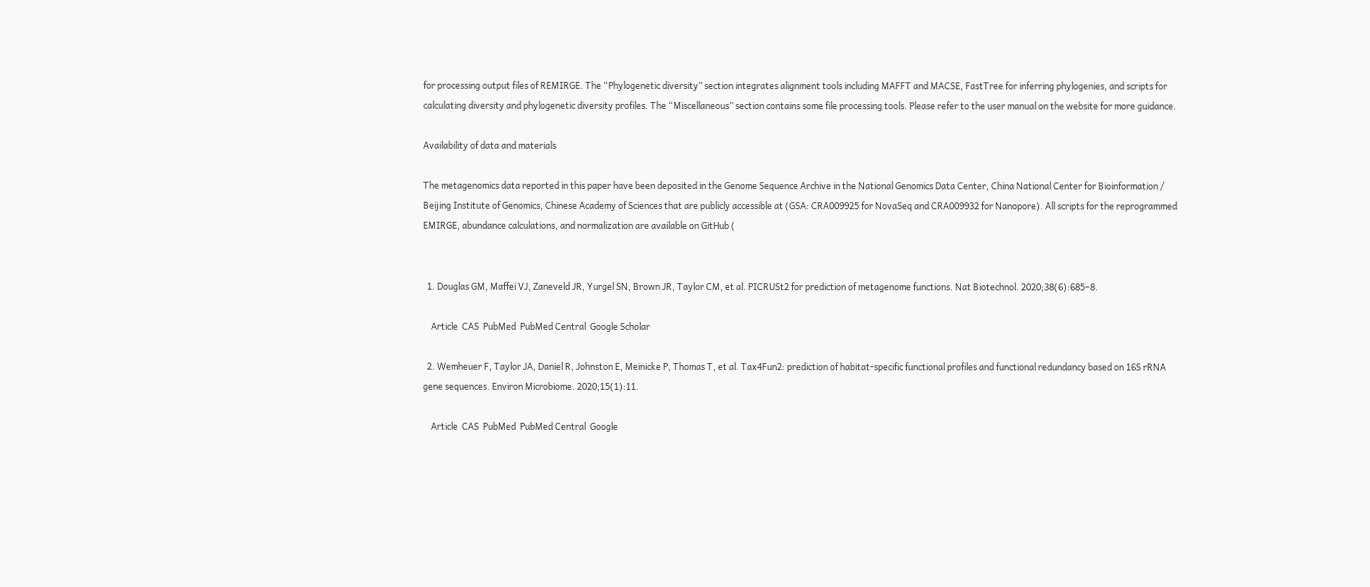for processing output files of REMIRGE. The “Phylogenetic diversity” section integrates alignment tools including MAFFT and MACSE, FastTree for inferring phylogenies, and scripts for calculating diversity and phylogenetic diversity profiles. The “Miscellaneous” section contains some file processing tools. Please refer to the user manual on the website for more guidance.

Availability of data and materials

The metagenomics data reported in this paper have been deposited in the Genome Sequence Archive in the National Genomics Data Center, China National Center for Bioinformation / Beijing Institute of Genomics, Chinese Academy of Sciences that are publicly accessible at (GSA: CRA009925 for NovaSeq and CRA009932 for Nanopore). All scripts for the reprogrammed EMIRGE, abundance calculations, and normalization are available on GitHub (


  1. Douglas GM, Maffei VJ, Zaneveld JR, Yurgel SN, Brown JR, Taylor CM, et al. PICRUSt2 for prediction of metagenome functions. Nat Biotechnol. 2020;38(6):685–8.

    Article  CAS  PubMed  PubMed Central  Google Scholar

  2. Wemheuer F, Taylor JA, Daniel R, Johnston E, Meinicke P, Thomas T, et al. Tax4Fun2: prediction of habitat-specific functional profiles and functional redundancy based on 16S rRNA gene sequences. Environ Microbiome. 2020;15(1):11.

    Article  CAS  PubMed  PubMed Central  Google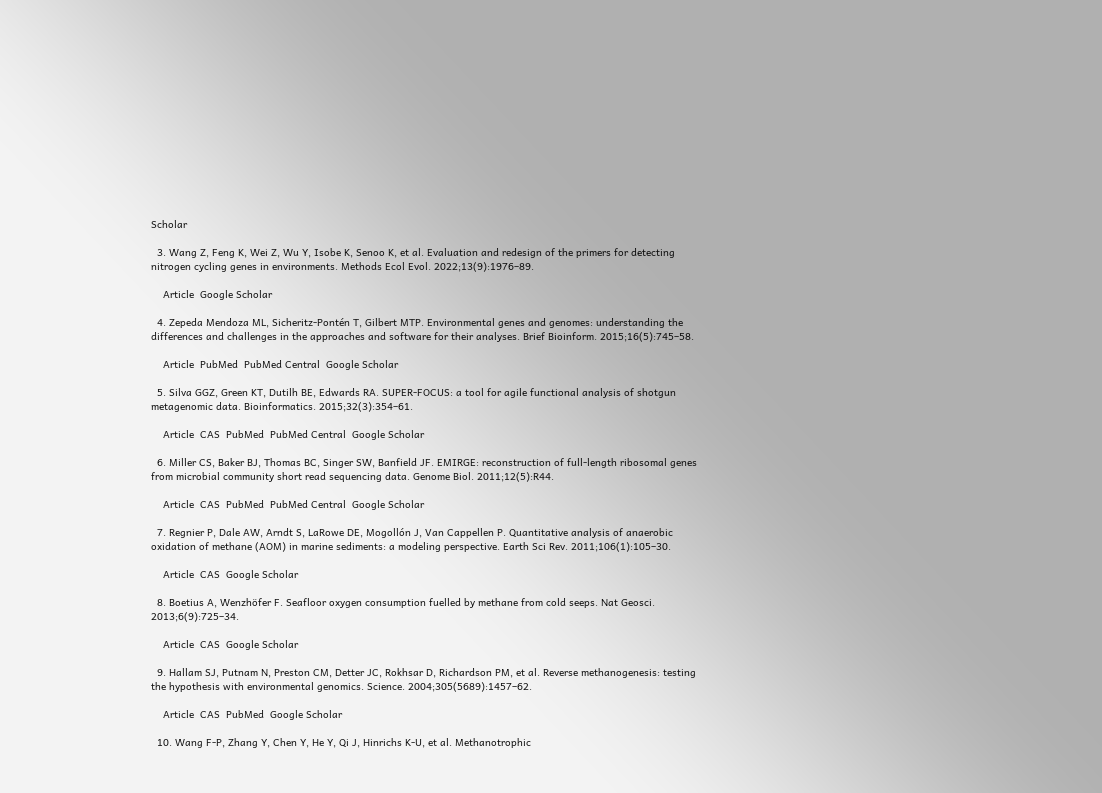Scholar

  3. Wang Z, Feng K, Wei Z, Wu Y, Isobe K, Senoo K, et al. Evaluation and redesign of the primers for detecting nitrogen cycling genes in environments. Methods Ecol Evol. 2022;13(9):1976–89.

    Article  Google Scholar

  4. Zepeda Mendoza ML, Sicheritz-Pontén T, Gilbert MTP. Environmental genes and genomes: understanding the differences and challenges in the approaches and software for their analyses. Brief Bioinform. 2015;16(5):745–58.

    Article  PubMed  PubMed Central  Google Scholar

  5. Silva GGZ, Green KT, Dutilh BE, Edwards RA. SUPER-FOCUS: a tool for agile functional analysis of shotgun metagenomic data. Bioinformatics. 2015;32(3):354–61.

    Article  CAS  PubMed  PubMed Central  Google Scholar

  6. Miller CS, Baker BJ, Thomas BC, Singer SW, Banfield JF. EMIRGE: reconstruction of full-length ribosomal genes from microbial community short read sequencing data. Genome Biol. 2011;12(5):R44.

    Article  CAS  PubMed  PubMed Central  Google Scholar

  7. Regnier P, Dale AW, Arndt S, LaRowe DE, Mogollón J, Van Cappellen P. Quantitative analysis of anaerobic oxidation of methane (AOM) in marine sediments: a modeling perspective. Earth Sci Rev. 2011;106(1):105–30.

    Article  CAS  Google Scholar

  8. Boetius A, Wenzhöfer F. Seafloor oxygen consumption fuelled by methane from cold seeps. Nat Geosci. 2013;6(9):725–34.

    Article  CAS  Google Scholar

  9. Hallam SJ, Putnam N, Preston CM, Detter JC, Rokhsar D, Richardson PM, et al. Reverse methanogenesis: testing the hypothesis with environmental genomics. Science. 2004;305(5689):1457–62.

    Article  CAS  PubMed  Google Scholar

  10. Wang F-P, Zhang Y, Chen Y, He Y, Qi J, Hinrichs K-U, et al. Methanotrophic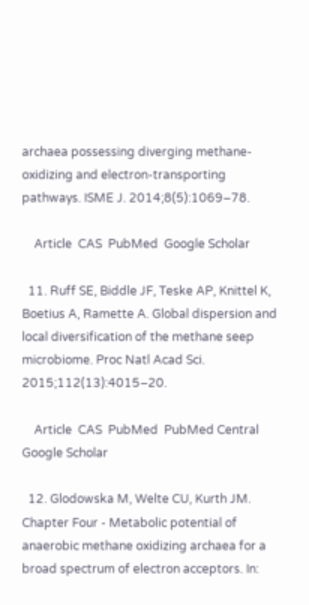archaea possessing diverging methane-oxidizing and electron-transporting pathways. ISME J. 2014;8(5):1069–78.

    Article  CAS  PubMed  Google Scholar

  11. Ruff SE, Biddle JF, Teske AP, Knittel K, Boetius A, Ramette A. Global dispersion and local diversification of the methane seep microbiome. Proc Natl Acad Sci. 2015;112(13):4015–20.

    Article  CAS  PubMed  PubMed Central  Google Scholar

  12. Glodowska M, Welte CU, Kurth JM. Chapter Four - Metabolic potential of anaerobic methane oxidizing archaea for a broad spectrum of electron acceptors. In: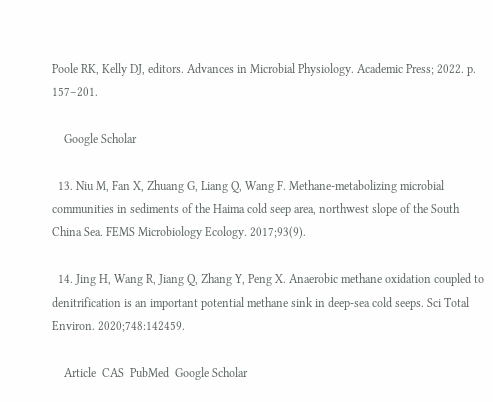Poole RK, Kelly DJ, editors. Advances in Microbial Physiology. Academic Press; 2022. p. 157–201.

    Google Scholar

  13. Niu M, Fan X, Zhuang G, Liang Q, Wang F. Methane-metabolizing microbial communities in sediments of the Haima cold seep area, northwest slope of the South China Sea. FEMS Microbiology Ecology. 2017;93(9).

  14. Jing H, Wang R, Jiang Q, Zhang Y, Peng X. Anaerobic methane oxidation coupled to denitrification is an important potential methane sink in deep-sea cold seeps. Sci Total Environ. 2020;748:142459.

    Article  CAS  PubMed  Google Scholar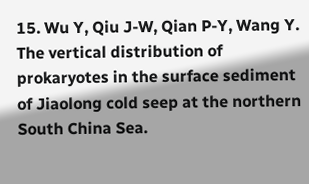15. Wu Y, Qiu J-W, Qian P-Y, Wang Y. The vertical distribution of prokaryotes in the surface sediment of Jiaolong cold seep at the northern South China Sea.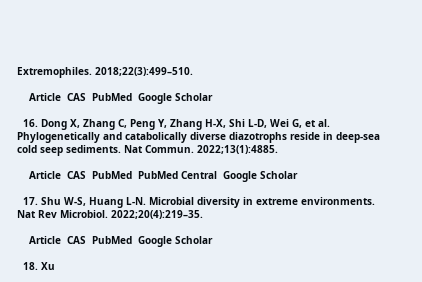Extremophiles. 2018;22(3):499–510.

    Article  CAS  PubMed  Google Scholar

  16. Dong X, Zhang C, Peng Y, Zhang H-X, Shi L-D, Wei G, et al. Phylogenetically and catabolically diverse diazotrophs reside in deep-sea cold seep sediments. Nat Commun. 2022;13(1):4885.

    Article  CAS  PubMed  PubMed Central  Google Scholar

  17. Shu W-S, Huang L-N. Microbial diversity in extreme environments. Nat Rev Microbiol. 2022;20(4):219–35.

    Article  CAS  PubMed  Google Scholar

  18. Xu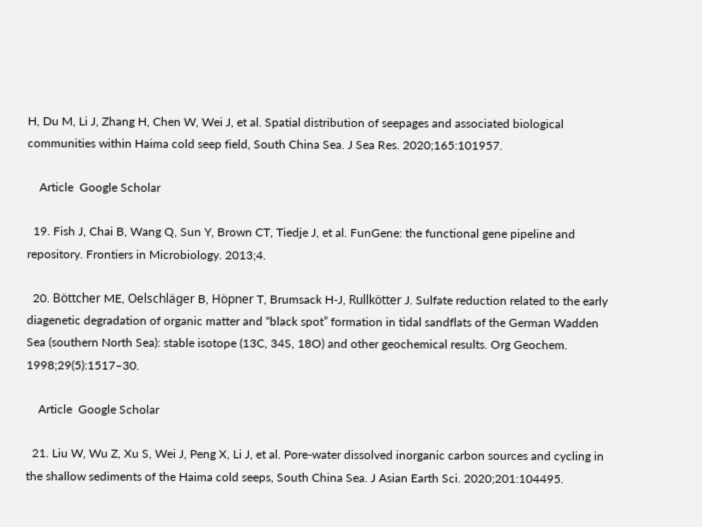H, Du M, Li J, Zhang H, Chen W, Wei J, et al. Spatial distribution of seepages and associated biological communities within Haima cold seep field, South China Sea. J Sea Res. 2020;165:101957.

    Article  Google Scholar

  19. Fish J, Chai B, Wang Q, Sun Y, Brown CT, Tiedje J, et al. FunGene: the functional gene pipeline and repository. Frontiers in Microbiology. 2013;4.

  20. Böttcher ME, Oelschläger B, Höpner T, Brumsack H-J, Rullkötter J. Sulfate reduction related to the early diagenetic degradation of organic matter and “black spot” formation in tidal sandflats of the German Wadden Sea (southern North Sea): stable isotope (13C, 34S, 18O) and other geochemical results. Org Geochem. 1998;29(5):1517–30.

    Article  Google Scholar

  21. Liu W, Wu Z, Xu S, Wei J, Peng X, Li J, et al. Pore-water dissolved inorganic carbon sources and cycling in the shallow sediments of the Haima cold seeps, South China Sea. J Asian Earth Sci. 2020;201:104495.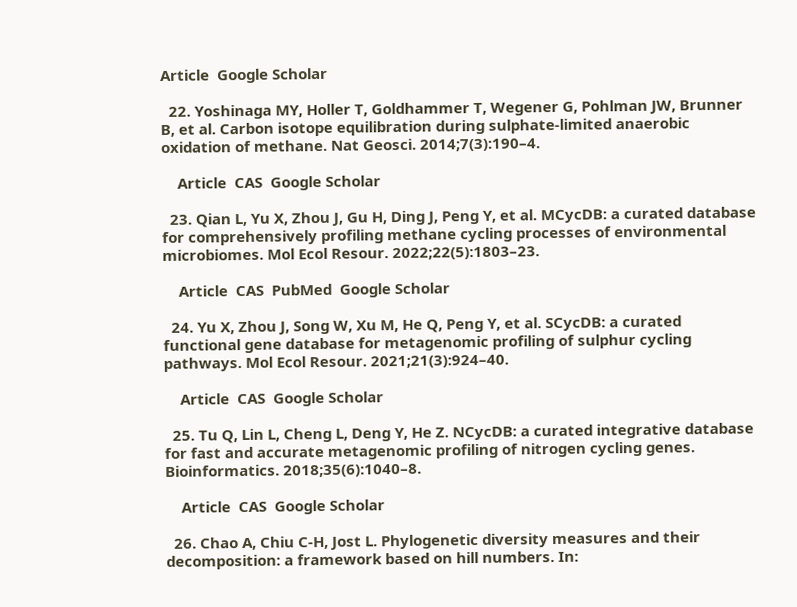Article  Google Scholar

  22. Yoshinaga MY, Holler T, Goldhammer T, Wegener G, Pohlman JW, Brunner B, et al. Carbon isotope equilibration during sulphate-limited anaerobic oxidation of methane. Nat Geosci. 2014;7(3):190–4.

    Article  CAS  Google Scholar

  23. Qian L, Yu X, Zhou J, Gu H, Ding J, Peng Y, et al. MCycDB: a curated database for comprehensively profiling methane cycling processes of environmental microbiomes. Mol Ecol Resour. 2022;22(5):1803–23.

    Article  CAS  PubMed  Google Scholar

  24. Yu X, Zhou J, Song W, Xu M, He Q, Peng Y, et al. SCycDB: a curated functional gene database for metagenomic profiling of sulphur cycling pathways. Mol Ecol Resour. 2021;21(3):924–40.

    Article  CAS  Google Scholar

  25. Tu Q, Lin L, Cheng L, Deng Y, He Z. NCycDB: a curated integrative database for fast and accurate metagenomic profiling of nitrogen cycling genes. Bioinformatics. 2018;35(6):1040–8.

    Article  CAS  Google Scholar

  26. Chao A, Chiu C-H, Jost L. Phylogenetic diversity measures and their decomposition: a framework based on hill numbers. In: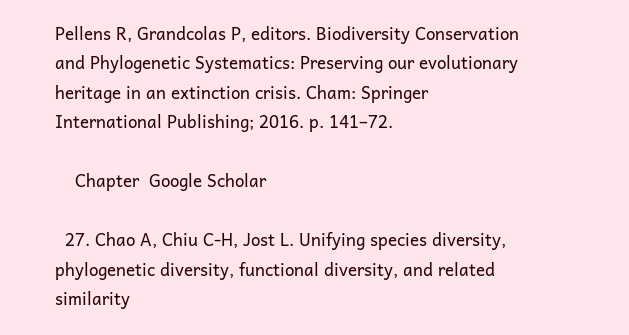Pellens R, Grandcolas P, editors. Biodiversity Conservation and Phylogenetic Systematics: Preserving our evolutionary heritage in an extinction crisis. Cham: Springer International Publishing; 2016. p. 141–72.

    Chapter  Google Scholar

  27. Chao A, Chiu C-H, Jost L. Unifying species diversity, phylogenetic diversity, functional diversity, and related similarity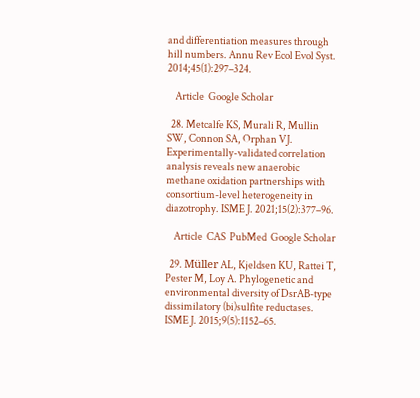and differentiation measures through hill numbers. Annu Rev Ecol Evol Syst. 2014;45(1):297–324.

    Article  Google Scholar

  28. Metcalfe KS, Murali R, Mullin SW, Connon SA, Orphan VJ. Experimentally-validated correlation analysis reveals new anaerobic methane oxidation partnerships with consortium-level heterogeneity in diazotrophy. ISME J. 2021;15(2):377–96.

    Article  CAS  PubMed  Google Scholar

  29. Müller AL, Kjeldsen KU, Rattei T, Pester M, Loy A. Phylogenetic and environmental diversity of DsrAB-type dissimilatory (bi)sulfite reductases. ISME J. 2015;9(5):1152–65.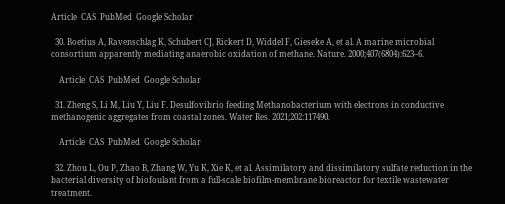Article  CAS  PubMed  Google Scholar

  30. Boetius A, Ravenschlag K, Schubert CJ, Rickert D, Widdel F, Gieseke A, et al. A marine microbial consortium apparently mediating anaerobic oxidation of methane. Nature. 2000;407(6804):623–6.

    Article  CAS  PubMed  Google Scholar

  31. Zheng S, Li M, Liu Y, Liu F. Desulfovibrio feeding Methanobacterium with electrons in conductive methanogenic aggregates from coastal zones. Water Res. 2021;202:117490.

    Article  CAS  PubMed  Google Scholar

  32. Zhou L, Ou P, Zhao B, Zhang W, Yu K, Xie K, et al. Assimilatory and dissimilatory sulfate reduction in the bacterial diversity of biofoulant from a full-scale biofilm-membrane bioreactor for textile wastewater treatment.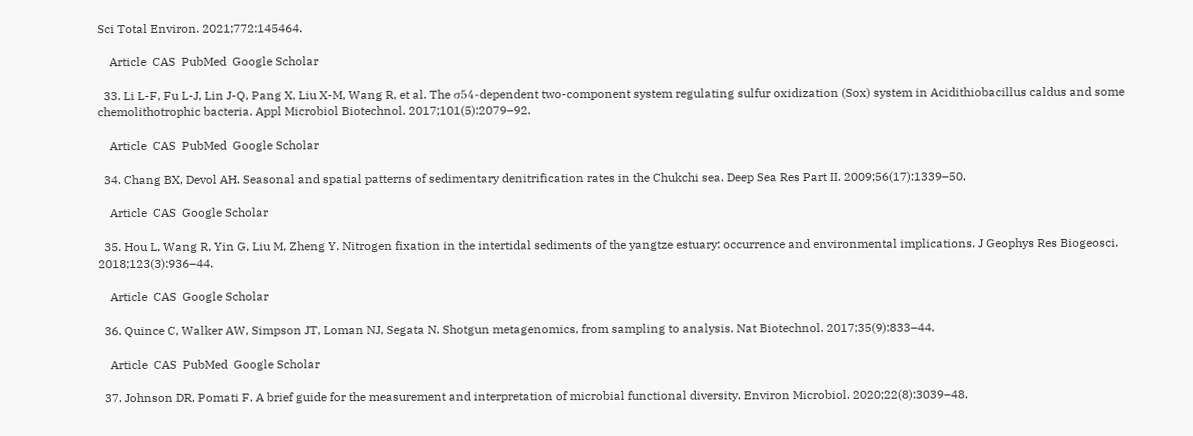Sci Total Environ. 2021;772:145464.

    Article  CAS  PubMed  Google Scholar

  33. Li L-F, Fu L-J, Lin J-Q, Pang X, Liu X-M, Wang R, et al. The σ54-dependent two-component system regulating sulfur oxidization (Sox) system in Acidithiobacillus caldus and some chemolithotrophic bacteria. Appl Microbiol Biotechnol. 2017;101(5):2079–92.

    Article  CAS  PubMed  Google Scholar

  34. Chang BX, Devol AH. Seasonal and spatial patterns of sedimentary denitrification rates in the Chukchi sea. Deep Sea Res Part II. 2009;56(17):1339–50.

    Article  CAS  Google Scholar

  35. Hou L, Wang R, Yin G, Liu M, Zheng Y. Nitrogen fixation in the intertidal sediments of the yangtze estuary: occurrence and environmental implications. J Geophys Res Biogeosci. 2018;123(3):936–44.

    Article  CAS  Google Scholar

  36. Quince C, Walker AW, Simpson JT, Loman NJ, Segata N. Shotgun metagenomics, from sampling to analysis. Nat Biotechnol. 2017;35(9):833–44.

    Article  CAS  PubMed  Google Scholar

  37. Johnson DR, Pomati F. A brief guide for the measurement and interpretation of microbial functional diversity. Environ Microbiol. 2020;22(8):3039–48.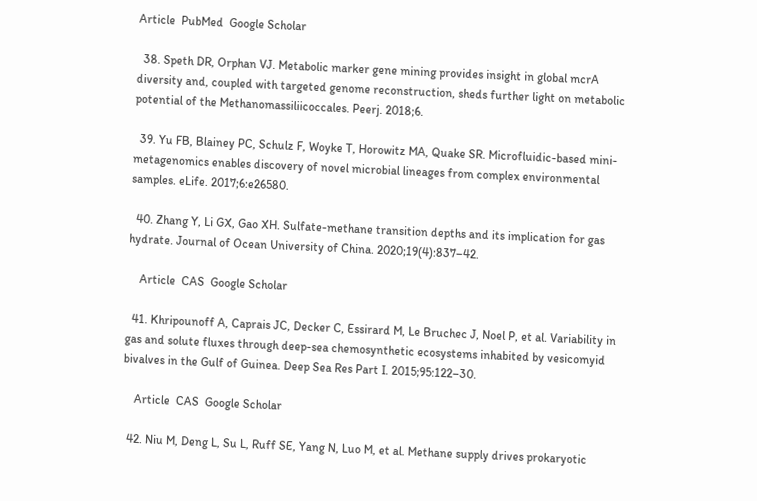Article  PubMed  Google Scholar

  38. Speth DR, Orphan VJ. Metabolic marker gene mining provides insight in global mcrA diversity and, coupled with targeted genome reconstruction, sheds further light on metabolic potential of the Methanomassiliicoccales. Peerj. 2018;6.

  39. Yu FB, Blainey PC, Schulz F, Woyke T, Horowitz MA, Quake SR. Microfluidic-based mini-metagenomics enables discovery of novel microbial lineages from complex environmental samples. eLife. 2017;6:e26580.

  40. Zhang Y, Li GX, Gao XH. Sulfate-methane transition depths and its implication for gas hydrate. Journal of Ocean University of China. 2020;19(4):837–42.

    Article  CAS  Google Scholar

  41. Khripounoff A, Caprais JC, Decker C, Essirard M, Le Bruchec J, Noel P, et al. Variability in gas and solute fluxes through deep-sea chemosynthetic ecosystems inhabited by vesicomyid bivalves in the Gulf of Guinea. Deep Sea Res Part I. 2015;95:122–30.

    Article  CAS  Google Scholar

  42. Niu M, Deng L, Su L, Ruff SE, Yang N, Luo M, et al. Methane supply drives prokaryotic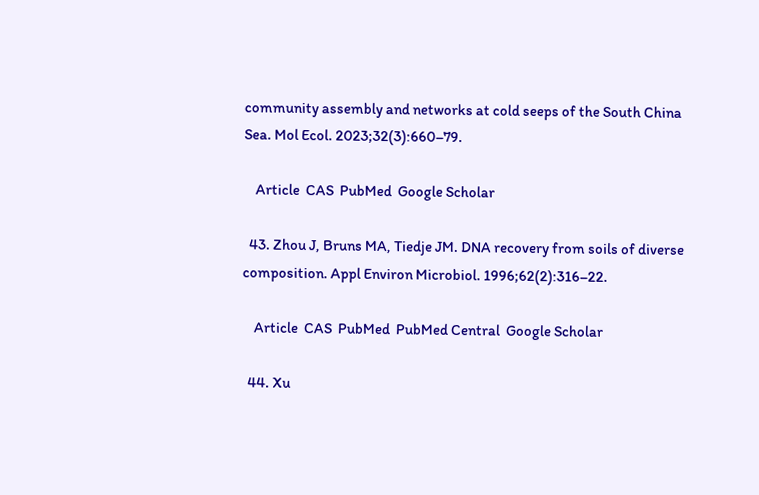community assembly and networks at cold seeps of the South China Sea. Mol Ecol. 2023;32(3):660–79.

    Article  CAS  PubMed  Google Scholar

  43. Zhou J, Bruns MA, Tiedje JM. DNA recovery from soils of diverse composition. Appl Environ Microbiol. 1996;62(2):316–22.

    Article  CAS  PubMed  PubMed Central  Google Scholar

  44. Xu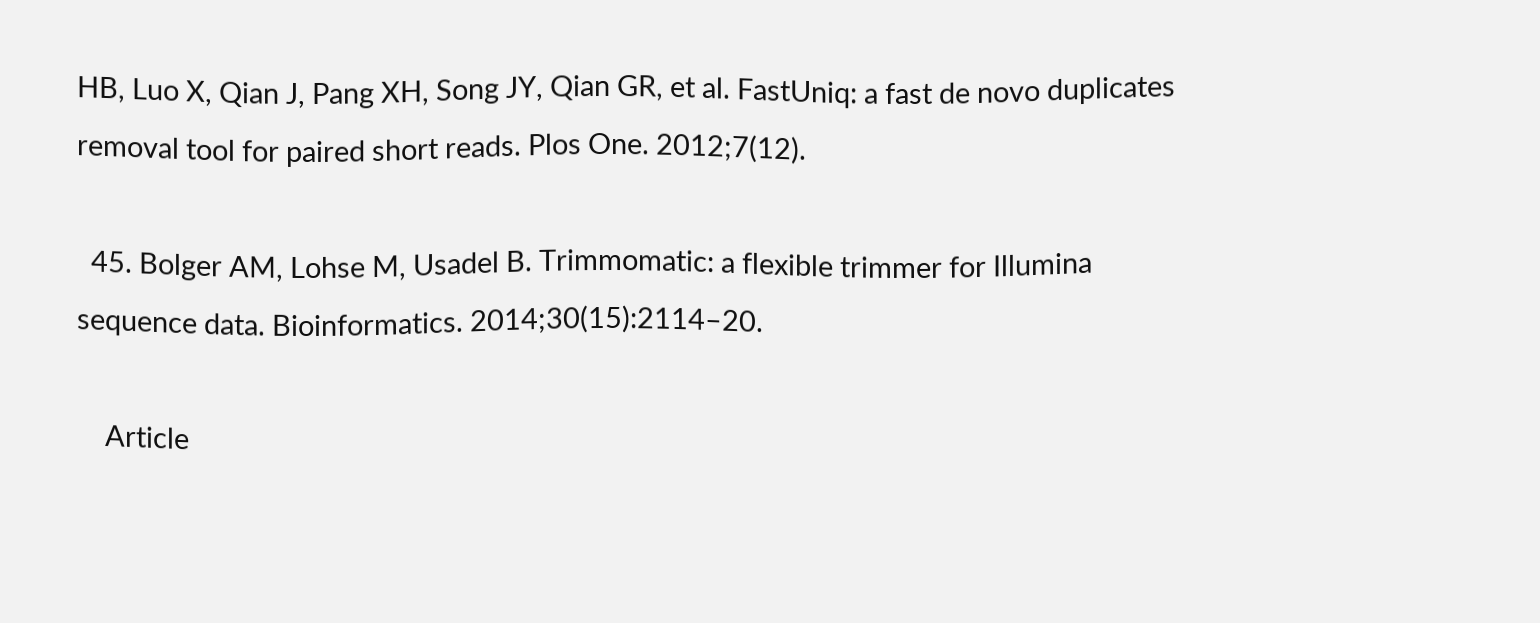HB, Luo X, Qian J, Pang XH, Song JY, Qian GR, et al. FastUniq: a fast de novo duplicates removal tool for paired short reads. Plos One. 2012;7(12).

  45. Bolger AM, Lohse M, Usadel B. Trimmomatic: a flexible trimmer for Illumina sequence data. Bioinformatics. 2014;30(15):2114–20.

    Article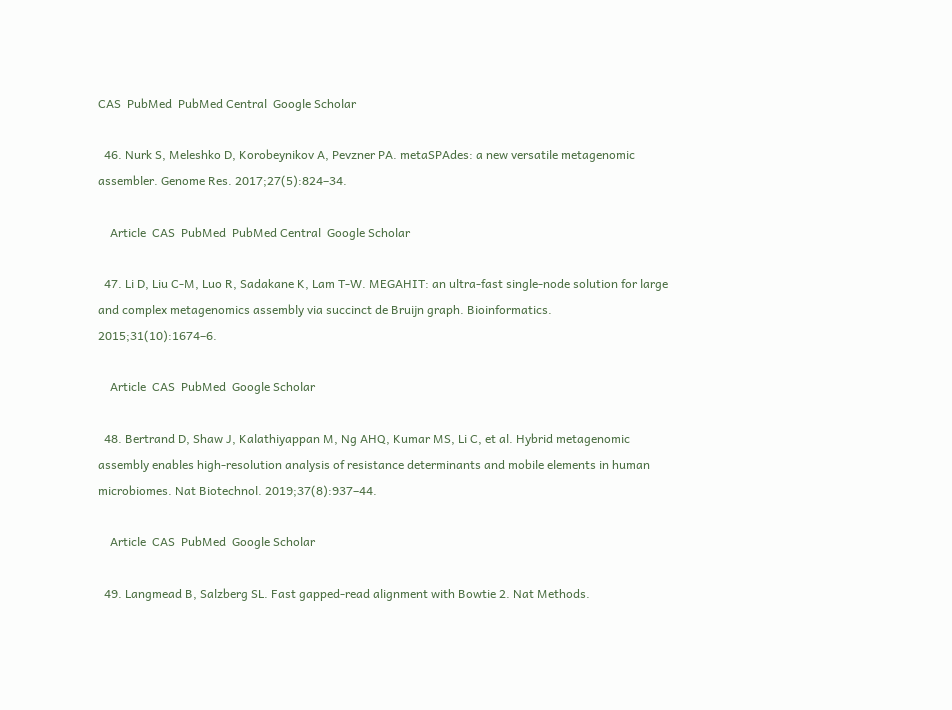CAS  PubMed  PubMed Central  Google Scholar

  46. Nurk S, Meleshko D, Korobeynikov A, Pevzner PA. metaSPAdes: a new versatile metagenomic assembler. Genome Res. 2017;27(5):824–34.

    Article  CAS  PubMed  PubMed Central  Google Scholar

  47. Li D, Liu C-M, Luo R, Sadakane K, Lam T-W. MEGAHIT: an ultra-fast single-node solution for large and complex metagenomics assembly via succinct de Bruijn graph. Bioinformatics. 2015;31(10):1674–6.

    Article  CAS  PubMed  Google Scholar

  48. Bertrand D, Shaw J, Kalathiyappan M, Ng AHQ, Kumar MS, Li C, et al. Hybrid metagenomic assembly enables high-resolution analysis of resistance determinants and mobile elements in human microbiomes. Nat Biotechnol. 2019;37(8):937–44.

    Article  CAS  PubMed  Google Scholar

  49. Langmead B, Salzberg SL. Fast gapped-read alignment with Bowtie 2. Nat Methods.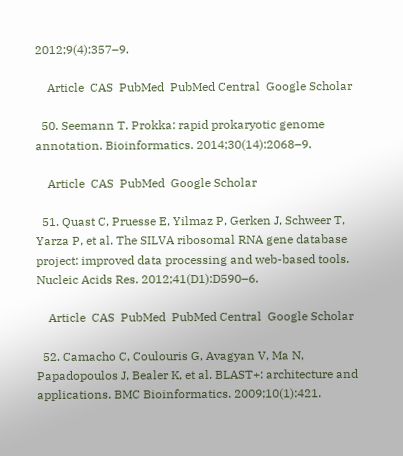2012;9(4):357–9.

    Article  CAS  PubMed  PubMed Central  Google Scholar

  50. Seemann T. Prokka: rapid prokaryotic genome annotation. Bioinformatics. 2014;30(14):2068–9.

    Article  CAS  PubMed  Google Scholar

  51. Quast C, Pruesse E, Yilmaz P, Gerken J, Schweer T, Yarza P, et al. The SILVA ribosomal RNA gene database project: improved data processing and web-based tools. Nucleic Acids Res. 2012;41(D1):D590–6.

    Article  CAS  PubMed  PubMed Central  Google Scholar

  52. Camacho C, Coulouris G, Avagyan V, Ma N, Papadopoulos J, Bealer K, et al. BLAST+: architecture and applications. BMC Bioinformatics. 2009;10(1):421.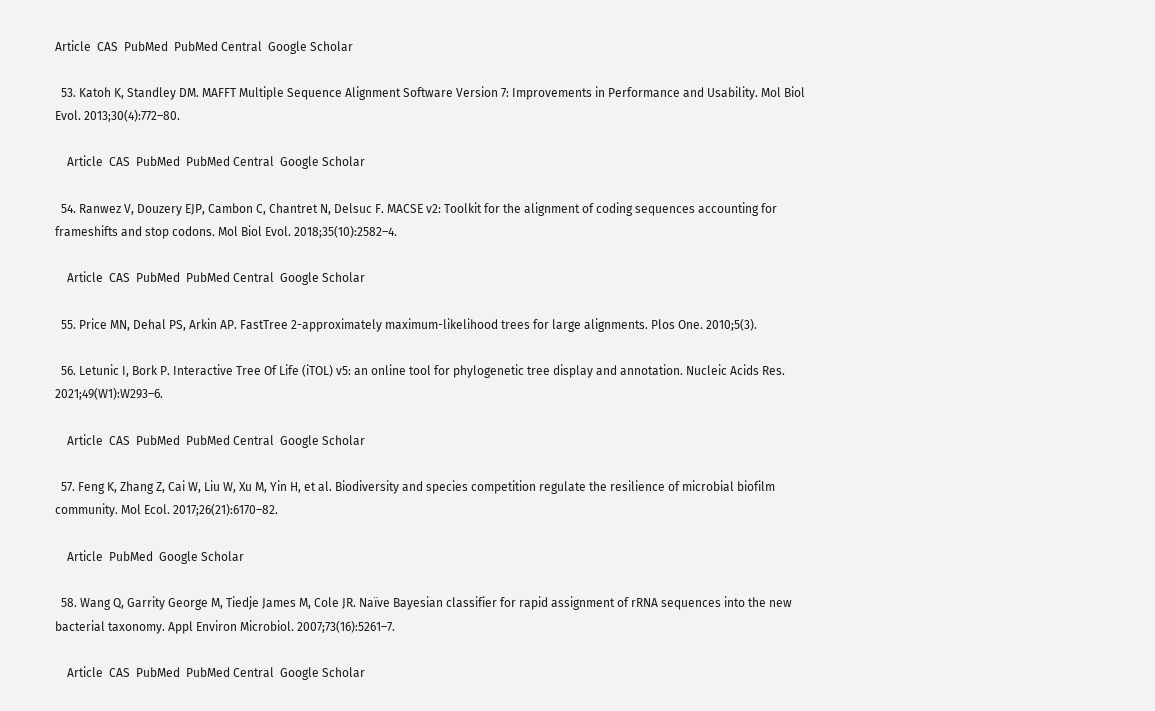Article  CAS  PubMed  PubMed Central  Google Scholar

  53. Katoh K, Standley DM. MAFFT Multiple Sequence Alignment Software Version 7: Improvements in Performance and Usability. Mol Biol Evol. 2013;30(4):772–80.

    Article  CAS  PubMed  PubMed Central  Google Scholar

  54. Ranwez V, Douzery EJP, Cambon C, Chantret N, Delsuc F. MACSE v2: Toolkit for the alignment of coding sequences accounting for frameshifts and stop codons. Mol Biol Evol. 2018;35(10):2582–4.

    Article  CAS  PubMed  PubMed Central  Google Scholar

  55. Price MN, Dehal PS, Arkin AP. FastTree 2-approximately maximum-likelihood trees for large alignments. Plos One. 2010;5(3).

  56. Letunic I, Bork P. Interactive Tree Of Life (iTOL) v5: an online tool for phylogenetic tree display and annotation. Nucleic Acids Res. 2021;49(W1):W293–6.

    Article  CAS  PubMed  PubMed Central  Google Scholar

  57. Feng K, Zhang Z, Cai W, Liu W, Xu M, Yin H, et al. Biodiversity and species competition regulate the resilience of microbial biofilm community. Mol Ecol. 2017;26(21):6170–82.

    Article  PubMed  Google Scholar

  58. Wang Q, Garrity George M, Tiedje James M, Cole JR. Naïve Bayesian classifier for rapid assignment of rRNA sequences into the new bacterial taxonomy. Appl Environ Microbiol. 2007;73(16):5261–7.

    Article  CAS  PubMed  PubMed Central  Google Scholar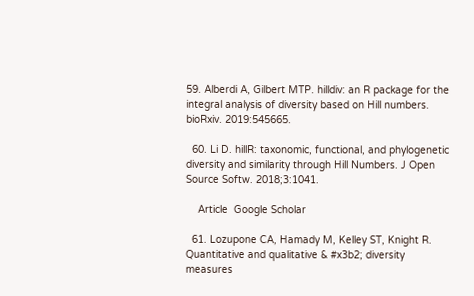59. Alberdi A, Gilbert MTP. hilldiv: an R package for the integral analysis of diversity based on Hill numbers. bioRxiv. 2019:545665.

  60. Li D. hillR: taxonomic, functional, and phylogenetic diversity and similarity through Hill Numbers. J Open Source Softw. 2018;3:1041.

    Article  Google Scholar

  61. Lozupone CA, Hamady M, Kelley ST, Knight R. Quantitative and qualitative & #x3b2; diversity measures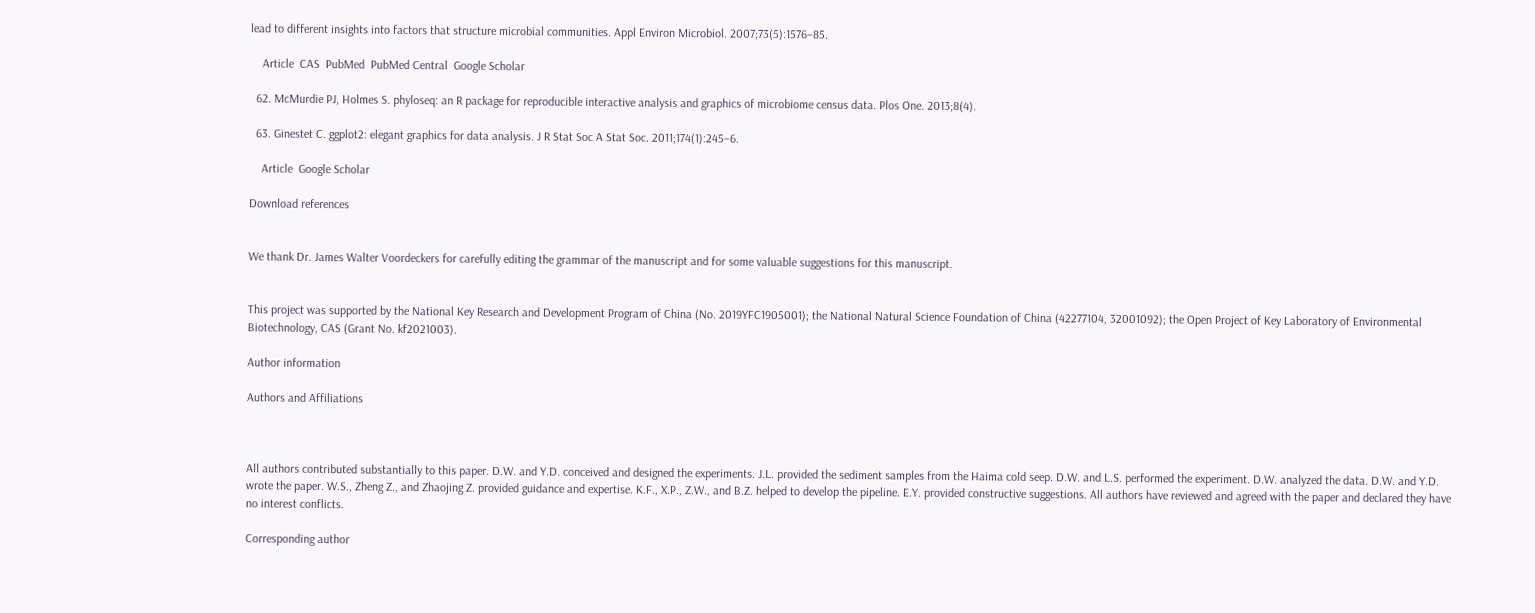lead to different insights into factors that structure microbial communities. Appl Environ Microbiol. 2007;73(5):1576–85.

    Article  CAS  PubMed  PubMed Central  Google Scholar

  62. McMurdie PJ, Holmes S. phyloseq: an R package for reproducible interactive analysis and graphics of microbiome census data. Plos One. 2013;8(4).

  63. Ginestet C. ggplot2: elegant graphics for data analysis. J R Stat Soc A Stat Soc. 2011;174(1):245–6.

    Article  Google Scholar

Download references


We thank Dr. James Walter Voordeckers for carefully editing the grammar of the manuscript and for some valuable suggestions for this manuscript.


This project was supported by the National Key Research and Development Program of China (No. 2019YFC1905001); the National Natural Science Foundation of China (42277104, 32001092); the Open Project of Key Laboratory of Environmental Biotechnology, CAS (Grant No. kf2021003).

Author information

Authors and Affiliations



All authors contributed substantially to this paper. D.W. and Y.D. conceived and designed the experiments. J.L. provided the sediment samples from the Haima cold seep. D.W. and L.S. performed the experiment. D.W. analyzed the data. D.W. and Y.D. wrote the paper. W.S., Zheng Z., and Zhaojing Z. provided guidance and expertise. K.F., X.P., Z.W., and B.Z. helped to develop the pipeline. E.Y. provided constructive suggestions. All authors have reviewed and agreed with the paper and declared they have no interest conflicts.

Corresponding author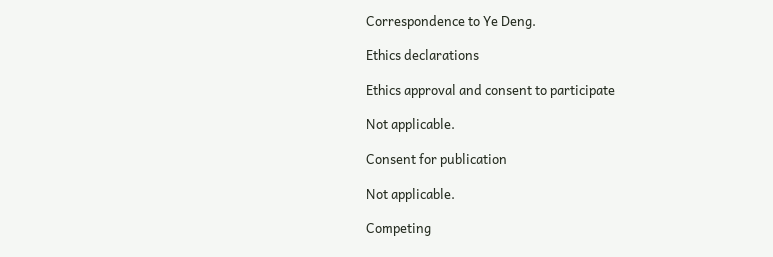Correspondence to Ye Deng.

Ethics declarations

Ethics approval and consent to participate

Not applicable.

Consent for publication

Not applicable.

Competing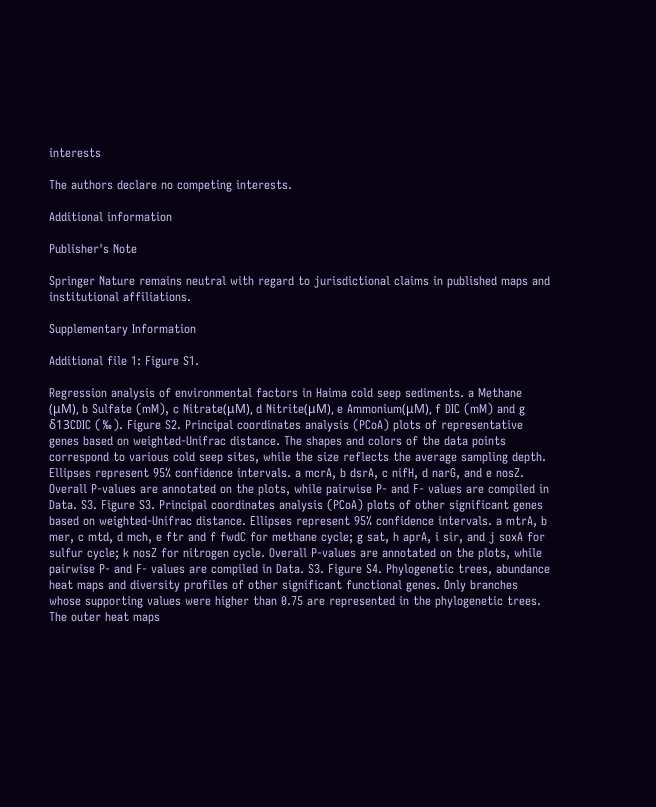interests

The authors declare no competing interests.

Additional information

Publisher's Note

Springer Nature remains neutral with regard to jurisdictional claims in published maps and institutional affiliations.

Supplementary Information

Additional file 1: Figure S1.

Regression analysis of environmental factors in Haima cold seep sediments. a Methane (μM), b Sulfate (mM), c Nitrate(μM), d Nitrite(μM), e Ammonium(μM), f DIC (mM) and g δ13CDIC (‰). Figure S2. Principal coordinates analysis (PCoA) plots of representative genes based on weighted-Unifrac distance. The shapes and colors of the data points correspond to various cold seep sites, while the size reflects the average sampling depth. Ellipses represent 95% confidence intervals. a mcrA, b dsrA, c nifH, d narG, and e nosZ. Overall P-values are annotated on the plots, while pairwise P- and F- values are compiled in Data. S3. Figure S3. Principal coordinates analysis (PCoA) plots of other significant genes based on weighted-Unifrac distance. Ellipses represent 95% confidence intervals. a mtrA, b mer, c mtd, d mch, e ftr and f fwdC for methane cycle; g sat, h aprA, i sir, and j soxA for sulfur cycle; k nosZ for nitrogen cycle. Overall P-values are annotated on the plots, while pairwise P- and F- values are compiled in Data. S3. Figure S4. Phylogenetic trees, abundance heat maps and diversity profiles of other significant functional genes. Only branches whose supporting values were higher than 0.75 are represented in the phylogenetic trees. The outer heat maps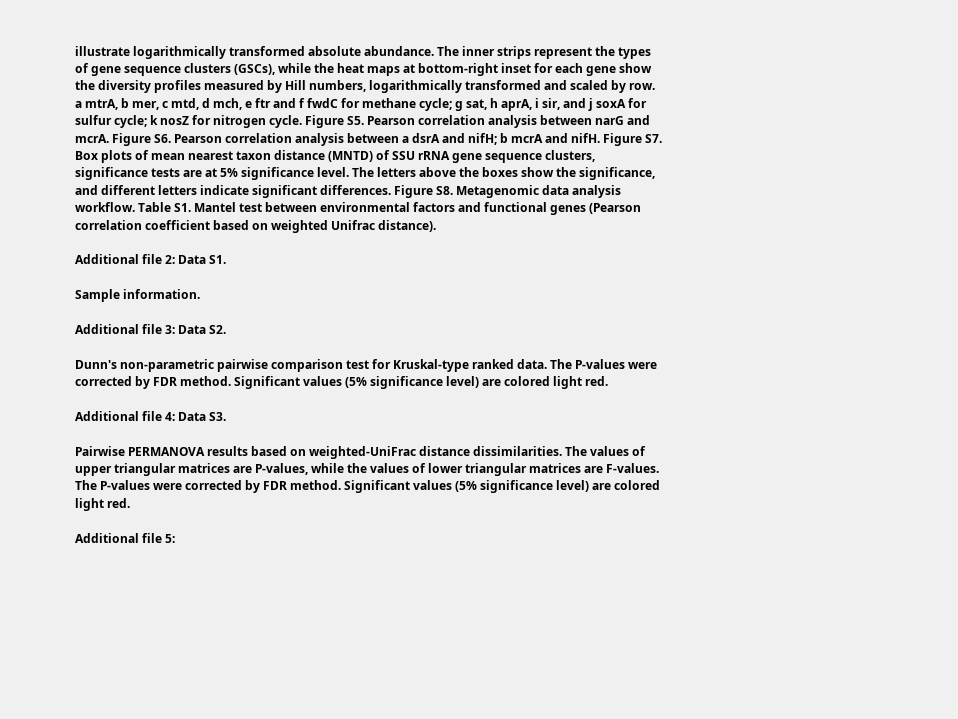illustrate logarithmically transformed absolute abundance. The inner strips represent the types of gene sequence clusters (GSCs), while the heat maps at bottom-right inset for each gene show the diversity profiles measured by Hill numbers, logarithmically transformed and scaled by row. a mtrA, b mer, c mtd, d mch, e ftr and f fwdC for methane cycle; g sat, h aprA, i sir, and j soxA for sulfur cycle; k nosZ for nitrogen cycle. Figure S5. Pearson correlation analysis between narG and mcrA. Figure S6. Pearson correlation analysis between a dsrA and nifH; b mcrA and nifH. Figure S7. Box plots of mean nearest taxon distance (MNTD) of SSU rRNA gene sequence clusters, significance tests are at 5% significance level. The letters above the boxes show the significance, and different letters indicate significant differences. Figure S8. Metagenomic data analysis workflow. Table S1. Mantel test between environmental factors and functional genes (Pearson correlation coefficient based on weighted Unifrac distance).

Additional file 2: Data S1.

Sample information.

Additional file 3: Data S2.

Dunn's non-parametric pairwise comparison test for Kruskal-type ranked data. The P-values were corrected by FDR method. Significant values (5% significance level) are colored light red.

Additional file 4: Data S3.

Pairwise PERMANOVA results based on weighted-UniFrac distance dissimilarities. The values of upper triangular matrices are P-values, while the values of lower triangular matrices are F-values. The P-values were corrected by FDR method. Significant values (5% significance level) are colored light red.

Additional file 5: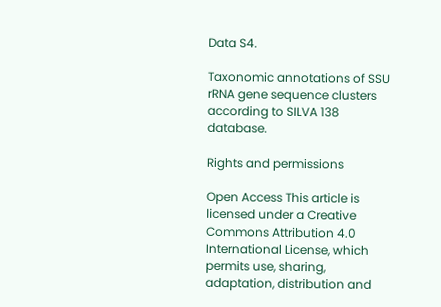Data S4.

Taxonomic annotations of SSU rRNA gene sequence clusters according to SILVA 138 database.

Rights and permissions

Open Access This article is licensed under a Creative Commons Attribution 4.0 International License, which permits use, sharing, adaptation, distribution and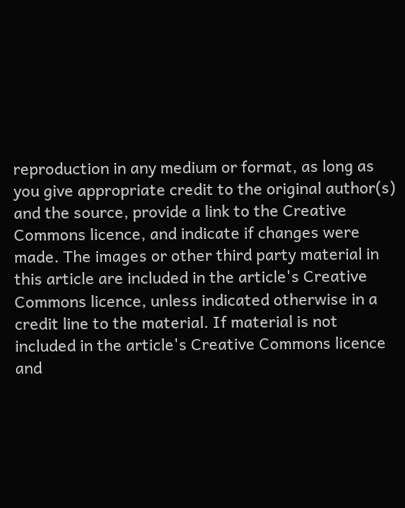reproduction in any medium or format, as long as you give appropriate credit to the original author(s) and the source, provide a link to the Creative Commons licence, and indicate if changes were made. The images or other third party material in this article are included in the article's Creative Commons licence, unless indicated otherwise in a credit line to the material. If material is not included in the article's Creative Commons licence and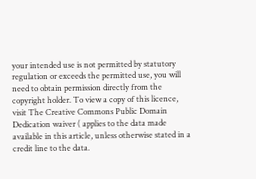your intended use is not permitted by statutory regulation or exceeds the permitted use, you will need to obtain permission directly from the copyright holder. To view a copy of this licence, visit The Creative Commons Public Domain Dedication waiver ( applies to the data made available in this article, unless otherwise stated in a credit line to the data.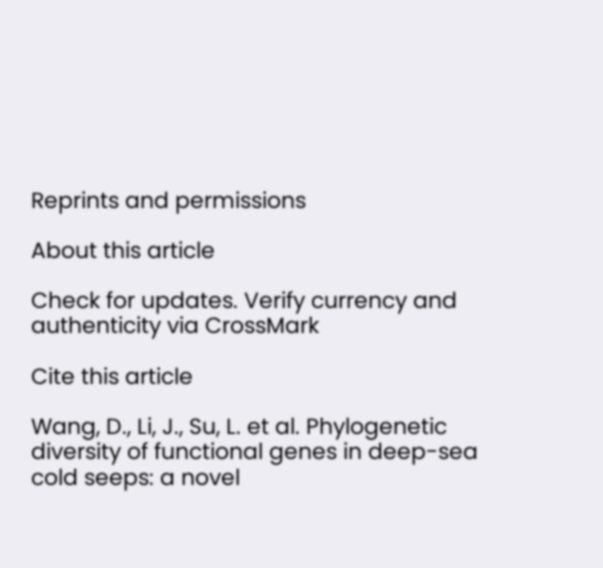Reprints and permissions

About this article

Check for updates. Verify currency and authenticity via CrossMark

Cite this article

Wang, D., Li, J., Su, L. et al. Phylogenetic diversity of functional genes in deep-sea cold seeps: a novel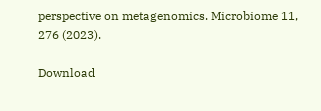perspective on metagenomics. Microbiome 11, 276 (2023).

Download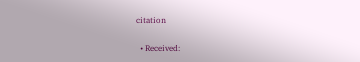citation

  • Received: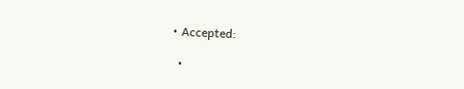• Accepted:

  •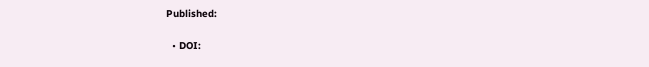Published:

  • DOI: